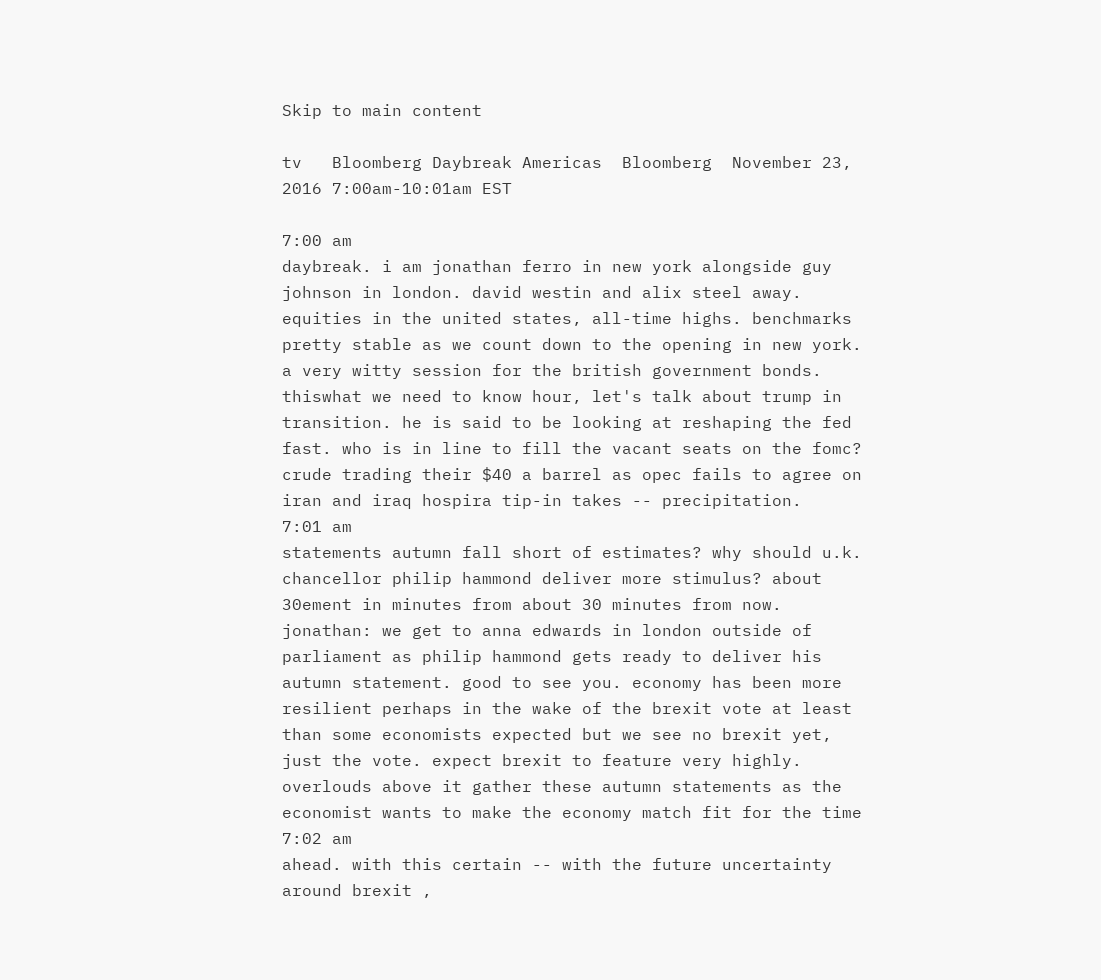Skip to main content

tv   Bloomberg Daybreak Americas  Bloomberg  November 23, 2016 7:00am-10:01am EST

7:00 am
daybreak. i am jonathan ferro in new york alongside guy johnson in london. david westin and alix steel away. equities in the united states, all-time highs. benchmarks pretty stable as we count down to the opening in new york. a very witty session for the british government bonds. thiswhat we need to know hour, let's talk about trump in transition. he is said to be looking at reshaping the fed fast. who is in line to fill the vacant seats on the fomc? crude trading their $40 a barrel as opec fails to agree on iran and iraq hospira tip-in takes -- precipitation.
7:01 am
statements autumn fall short of estimates? why should u.k. chancellor philip hammond deliver more stimulus? about 30ement in minutes from about 30 minutes from now. jonathan: we get to anna edwards in london outside of parliament as philip hammond gets ready to deliver his autumn statement. good to see you. economy has been more resilient perhaps in the wake of the brexit vote at least than some economists expected but we see no brexit yet, just the vote. expect brexit to feature very highly. overlouds above it gather these autumn statements as the economist wants to make the economy match fit for the time
7:02 am
ahead. with this certain -- with the future uncertainty around brexit ,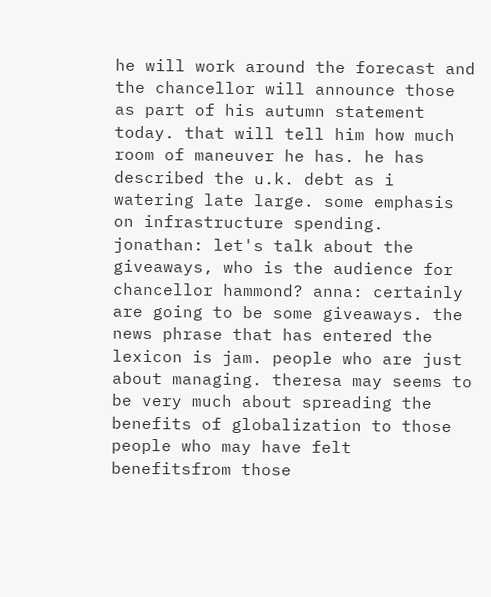he will work around the forecast and the chancellor will announce those as part of his autumn statement today. that will tell him how much room of maneuver he has. he has described the u.k. debt as i watering late large. some emphasis on infrastructure spending. jonathan: let's talk about the giveaways, who is the audience for chancellor hammond? anna: certainly are going to be some giveaways. the news phrase that has entered the lexicon is jam. people who are just about managing. theresa may seems to be very much about spreading the benefits of globalization to those people who may have felt benefitsfrom those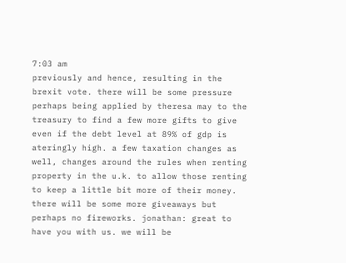7:03 am
previously and hence, resulting in the brexit vote. there will be some pressure perhaps being applied by theresa may to the treasury to find a few more gifts to give even if the debt level at 89% of gdp is ateringly high. a few taxation changes as well, changes around the rules when renting property in the u.k. to allow those renting to keep a little bit more of their money. there will be some more giveaways but perhaps no fireworks. jonathan: great to have you with us. we will be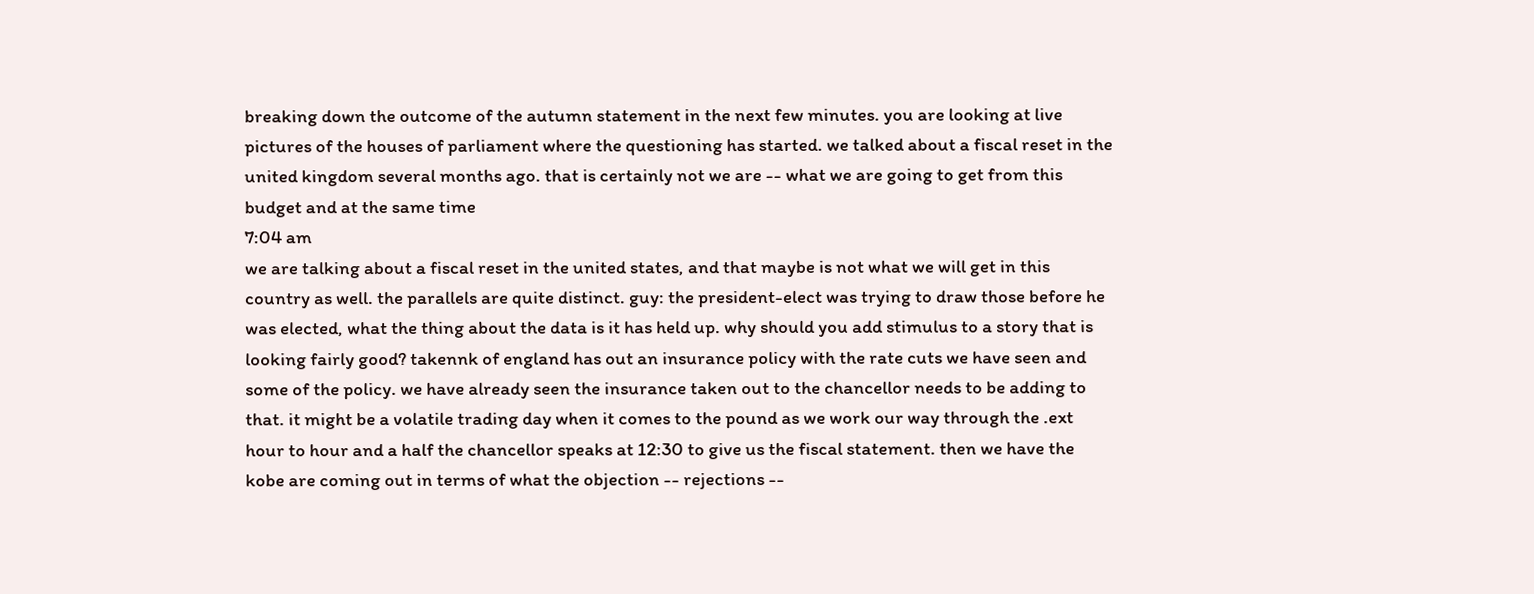breaking down the outcome of the autumn statement in the next few minutes. you are looking at live pictures of the houses of parliament where the questioning has started. we talked about a fiscal reset in the united kingdom several months ago. that is certainly not we are -- what we are going to get from this budget and at the same time
7:04 am
we are talking about a fiscal reset in the united states, and that maybe is not what we will get in this country as well. the parallels are quite distinct. guy: the president-elect was trying to draw those before he was elected, what the thing about the data is it has held up. why should you add stimulus to a story that is looking fairly good? takennk of england has out an insurance policy with the rate cuts we have seen and some of the policy. we have already seen the insurance taken out to the chancellor needs to be adding to that. it might be a volatile trading day when it comes to the pound as we work our way through the .ext hour to hour and a half the chancellor speaks at 12:30 to give us the fiscal statement. then we have the kobe are coming out in terms of what the objection -- rejections --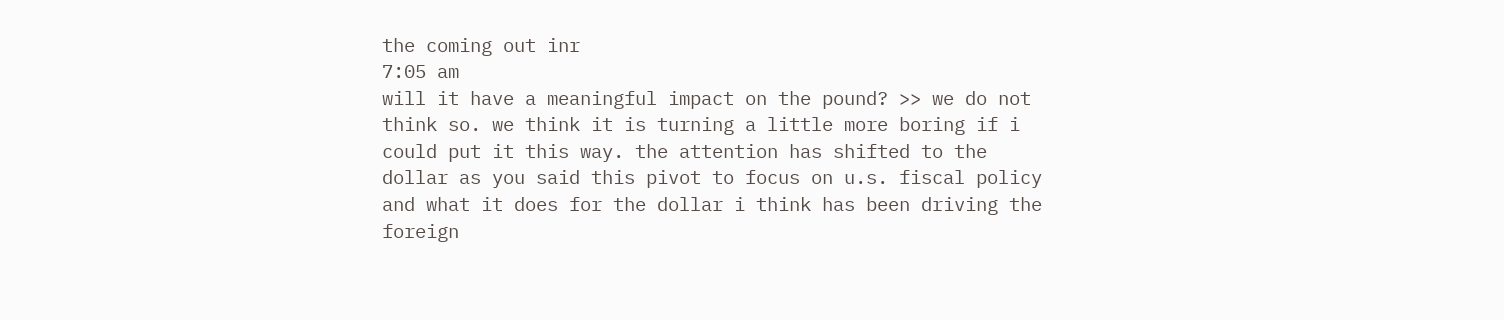the coming out inr
7:05 am
will it have a meaningful impact on the pound? >> we do not think so. we think it is turning a little more boring if i could put it this way. the attention has shifted to the dollar as you said this pivot to focus on u.s. fiscal policy and what it does for the dollar i think has been driving the foreign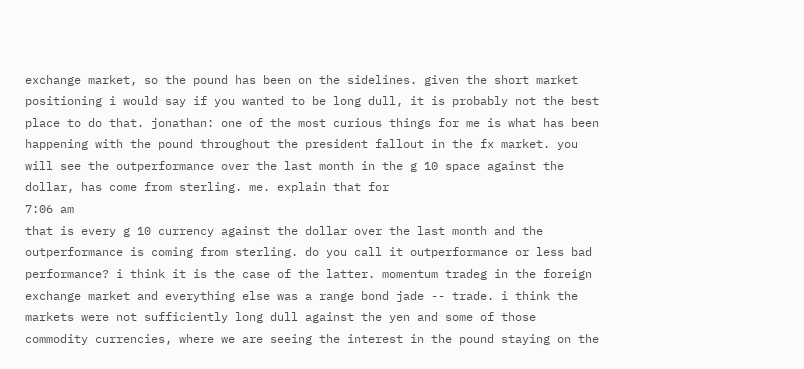exchange market, so the pound has been on the sidelines. given the short market positioning i would say if you wanted to be long dull, it is probably not the best place to do that. jonathan: one of the most curious things for me is what has been happening with the pound throughout the president fallout in the fx market. you will see the outperformance over the last month in the g 10 space against the dollar, has come from sterling. me. explain that for
7:06 am
that is every g 10 currency against the dollar over the last month and the outperformance is coming from sterling. do you call it outperformance or less bad performance? i think it is the case of the latter. momentum tradeg in the foreign exchange market and everything else was a range bond jade -- trade. i think the markets were not sufficiently long dull against the yen and some of those commodity currencies, where we are seeing the interest in the pound staying on the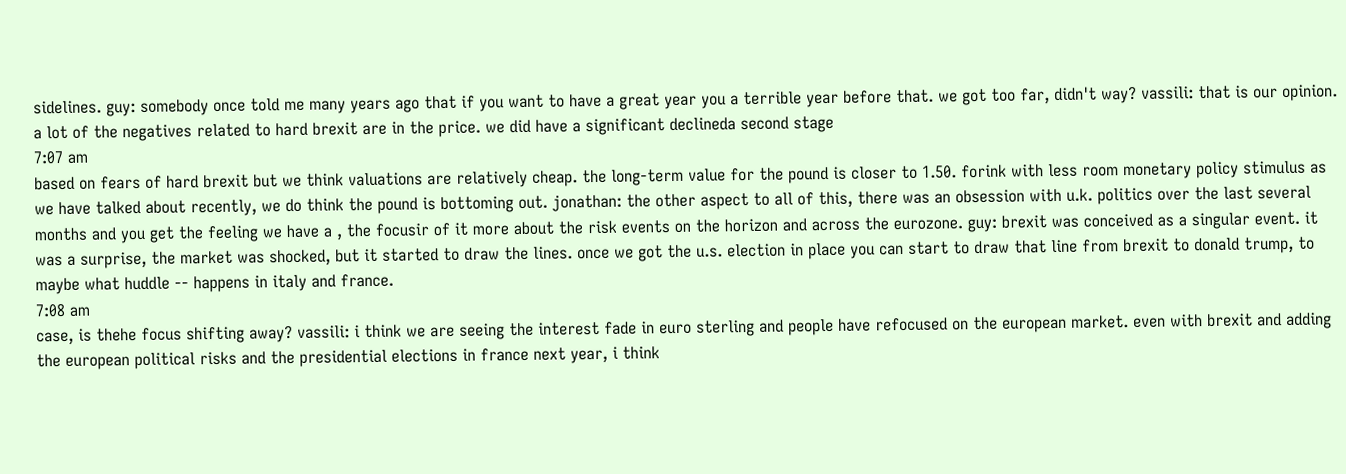sidelines. guy: somebody once told me many years ago that if you want to have a great year you a terrible year before that. we got too far, didn't way? vassili: that is our opinion. a lot of the negatives related to hard brexit are in the price. we did have a significant declineda second stage
7:07 am
based on fears of hard brexit but we think valuations are relatively cheap. the long-term value for the pound is closer to 1.50. forink with less room monetary policy stimulus as we have talked about recently, we do think the pound is bottoming out. jonathan: the other aspect to all of this, there was an obsession with u.k. politics over the last several months and you get the feeling we have a , the focusir of it more about the risk events on the horizon and across the eurozone. guy: brexit was conceived as a singular event. it was a surprise, the market was shocked, but it started to draw the lines. once we got the u.s. election in place you can start to draw that line from brexit to donald trump, to maybe what huddle -- happens in italy and france.
7:08 am
case, is thehe focus shifting away? vassili: i think we are seeing the interest fade in euro sterling and people have refocused on the european market. even with brexit and adding the european political risks and the presidential elections in france next year, i think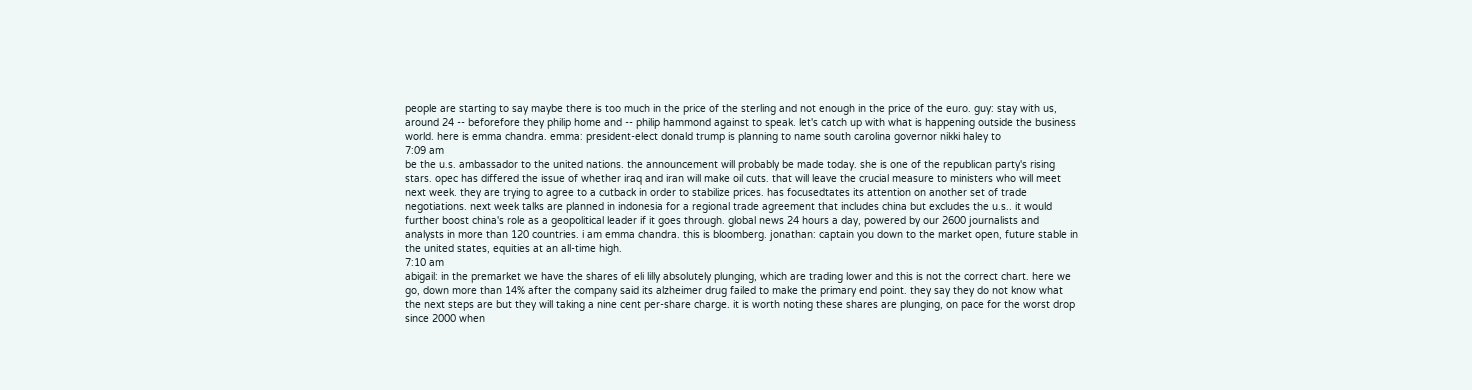people are starting to say maybe there is too much in the price of the sterling and not enough in the price of the euro. guy: stay with us, around 24 -- beforefore they philip home and -- philip hammond against to speak. let's catch up with what is happening outside the business world. here is emma chandra. emma: president-elect donald trump is planning to name south carolina governor nikki haley to
7:09 am
be the u.s. ambassador to the united nations. the announcement will probably be made today. she is one of the republican party's rising stars. opec has differed the issue of whether iraq and iran will make oil cuts. that will leave the crucial measure to ministers who will meet next week. they are trying to agree to a cutback in order to stabilize prices. has focusedtates its attention on another set of trade negotiations. next week talks are planned in indonesia for a regional trade agreement that includes china but excludes the u.s.. it would further boost china's role as a geopolitical leader if it goes through. global news 24 hours a day, powered by our 2600 journalists and analysts in more than 120 countries. i am emma chandra. this is bloomberg. jonathan: captain you down to the market open, future stable in the united states, equities at an all-time high.
7:10 am
abigail: in the premarket we have the shares of eli lilly absolutely plunging, which are trading lower and this is not the correct chart. here we go, down more than 14% after the company said its alzheimer drug failed to make the primary end point. they say they do not know what the next steps are but they will taking a nine cent per-share charge. it is worth noting these shares are plunging, on pace for the worst drop since 2000 when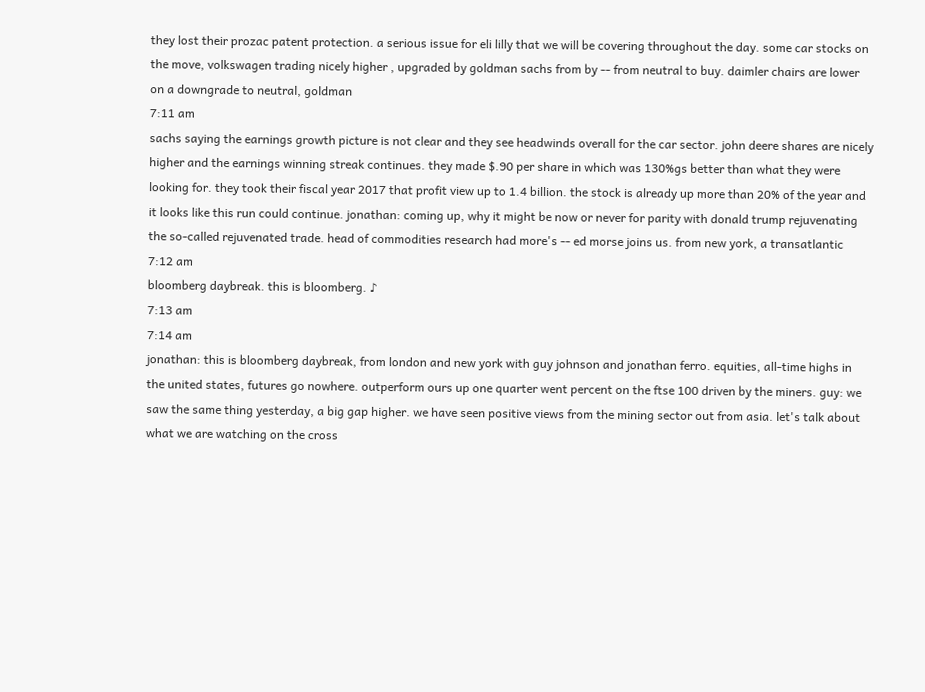they lost their prozac patent protection. a serious issue for eli lilly that we will be covering throughout the day. some car stocks on the move, volkswagen trading nicely higher , upgraded by goldman sachs from by -- from neutral to buy. daimler chairs are lower on a downgrade to neutral, goldman
7:11 am
sachs saying the earnings growth picture is not clear and they see headwinds overall for the car sector. john deere shares are nicely higher and the earnings winning streak continues. they made $.90 per share in which was 130%gs better than what they were looking for. they took their fiscal year 2017 that profit view up to 1.4 billion. the stock is already up more than 20% of the year and it looks like this run could continue. jonathan: coming up, why it might be now or never for parity with donald trump rejuvenating the so-called rejuvenated trade. head of commodities research had more's -- ed morse joins us. from new york, a transatlantic
7:12 am
bloomberg daybreak. this is bloomberg. ♪
7:13 am
7:14 am
jonathan: this is bloomberg daybreak, from london and new york with guy johnson and jonathan ferro. equities, all-time highs in the united states, futures go nowhere. outperform ours up one quarter went percent on the ftse 100 driven by the miners. guy: we saw the same thing yesterday, a big gap higher. we have seen positive views from the mining sector out from asia. let's talk about what we are watching on the cross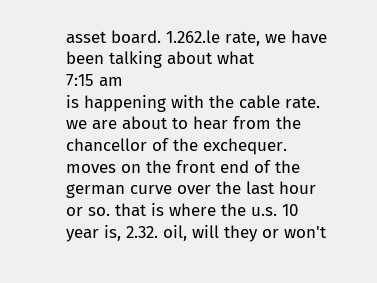asset board. 1.262.le rate, we have been talking about what
7:15 am
is happening with the cable rate. we are about to hear from the chancellor of the exchequer. moves on the front end of the german curve over the last hour or so. that is where the u.s. 10 year is, 2.32. oil, will they or won't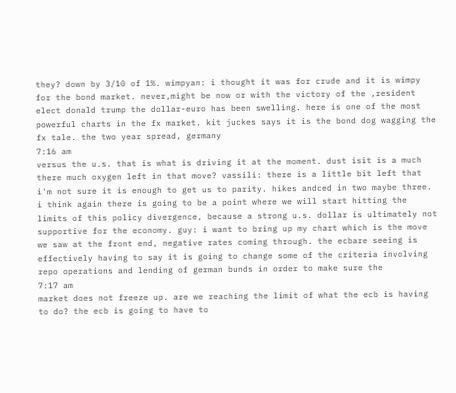they? down by 3/10 of 1%. wimpyan: i thought it was for crude and it is wimpy for the bond market. never,might be now or with the victory of the ,resident elect donald trump the dollar-euro has been swelling. here is one of the most powerful charts in the fx market. kit juckes says it is the bond dog wagging the fx tale. the two year spread, germany
7:16 am
versus the u.s. that is what is driving it at the moment. dust isit is a much there much oxygen left in that move? vassili: there is a little bit left that i'm not sure it is enough to get us to parity. hikes andced in two maybe three. i think again there is going to be a point where we will start hitting the limits of this policy divergence, because a strong u.s. dollar is ultimately not supportive for the economy. guy: i want to bring up my chart which is the move we saw at the front end, negative rates coming through. the ecbare seeing is effectively having to say it is going to change some of the criteria involving repo operations and lending of german bunds in order to make sure the
7:17 am
market does not freeze up. are we reaching the limit of what the ecb is having to do? the ecb is going to have to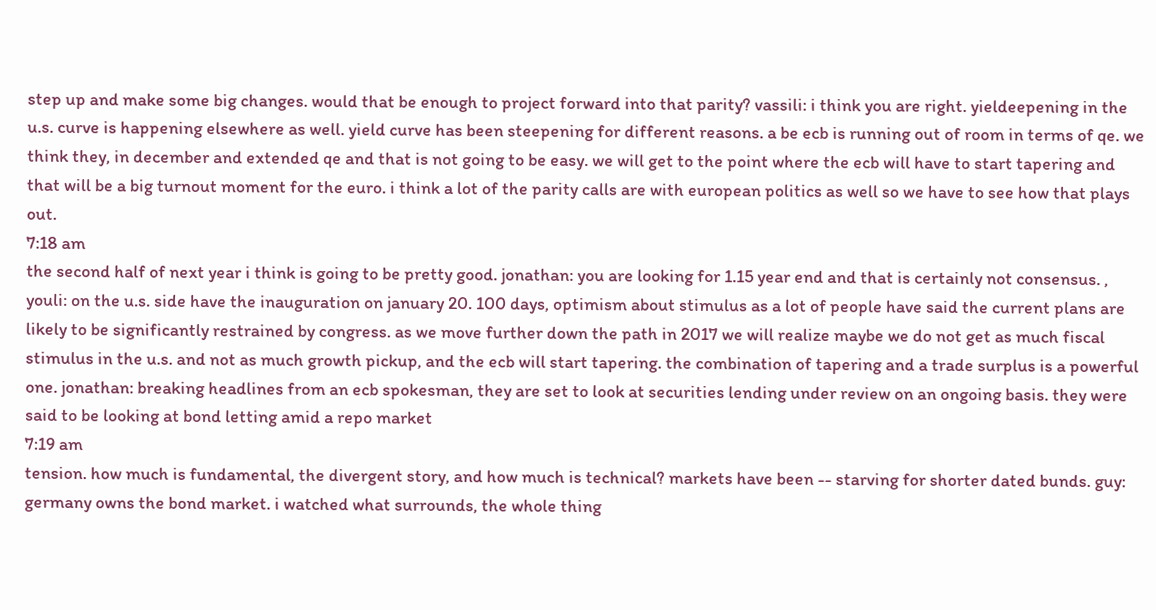step up and make some big changes. would that be enough to project forward into that parity? vassili: i think you are right. yieldeepening in the u.s. curve is happening elsewhere as well. yield curve has been steepening for different reasons. a be ecb is running out of room in terms of qe. we think they, in december and extended qe and that is not going to be easy. we will get to the point where the ecb will have to start tapering and that will be a big turnout moment for the euro. i think a lot of the parity calls are with european politics as well so we have to see how that plays out.
7:18 am
the second half of next year i think is going to be pretty good. jonathan: you are looking for 1.15 year end and that is certainly not consensus. , youli: on the u.s. side have the inauguration on january 20. 100 days, optimism about stimulus as a lot of people have said the current plans are likely to be significantly restrained by congress. as we move further down the path in 2017 we will realize maybe we do not get as much fiscal stimulus in the u.s. and not as much growth pickup, and the ecb will start tapering. the combination of tapering and a trade surplus is a powerful one. jonathan: breaking headlines from an ecb spokesman, they are set to look at securities lending under review on an ongoing basis. they were said to be looking at bond letting amid a repo market
7:19 am
tension. how much is fundamental, the divergent story, and how much is technical? markets have been -- starving for shorter dated bunds. guy: germany owns the bond market. i watched what surrounds, the whole thing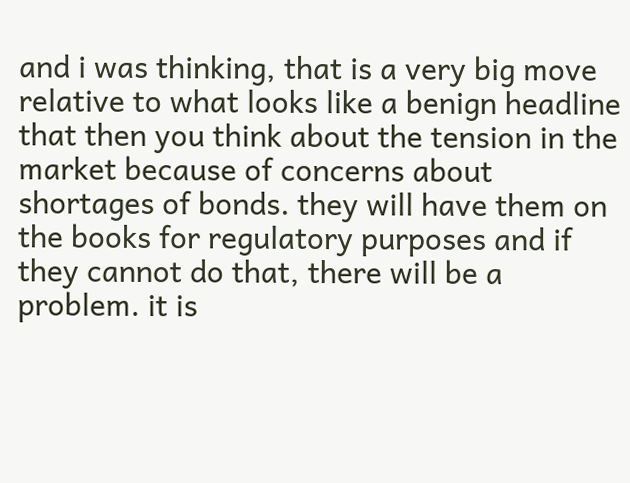and i was thinking, that is a very big move relative to what looks like a benign headline that then you think about the tension in the market because of concerns about shortages of bonds. they will have them on the books for regulatory purposes and if they cannot do that, there will be a problem. it is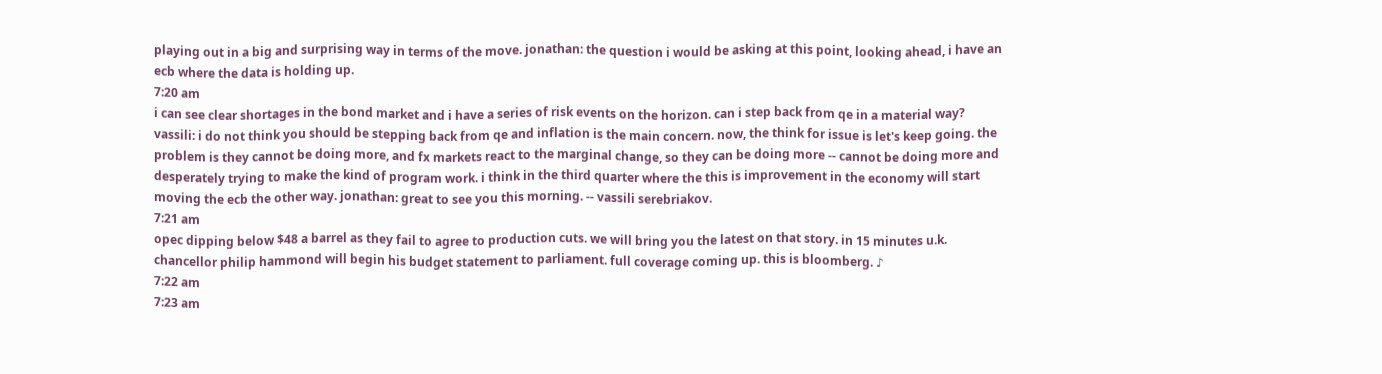playing out in a big and surprising way in terms of the move. jonathan: the question i would be asking at this point, looking ahead, i have an ecb where the data is holding up.
7:20 am
i can see clear shortages in the bond market and i have a series of risk events on the horizon. can i step back from qe in a material way? vassili: i do not think you should be stepping back from qe and inflation is the main concern. now, the think for issue is let's keep going. the problem is they cannot be doing more, and fx markets react to the marginal change, so they can be doing more -- cannot be doing more and desperately trying to make the kind of program work. i think in the third quarter where the this is improvement in the economy will start moving the ecb the other way. jonathan: great to see you this morning. -- vassili serebriakov.
7:21 am
opec dipping below $48 a barrel as they fail to agree to production cuts. we will bring you the latest on that story. in 15 minutes u.k. chancellor philip hammond will begin his budget statement to parliament. full coverage coming up. this is bloomberg. ♪
7:22 am
7:23 am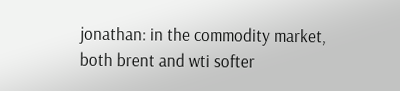jonathan: in the commodity market, both brent and wti softer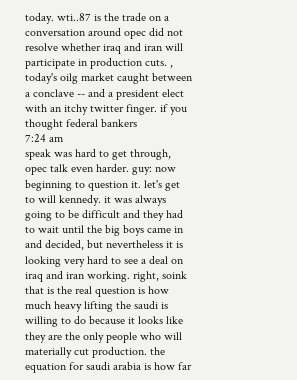today. wti..87 is the trade on a conversation around opec did not resolve whether iraq and iran will participate in production cuts. , today's oilg market caught between a conclave -- and a president elect with an itchy twitter finger. if you thought federal bankers
7:24 am
speak was hard to get through, opec talk even harder. guy: now beginning to question it. let's get to will kennedy. it was always going to be difficult and they had to wait until the big boys came in and decided, but nevertheless it is looking very hard to see a deal on iraq and iran working. right, soink that is the real question is how much heavy lifting the saudi is willing to do because it looks like they are the only people who will materially cut production. the equation for saudi arabia is how far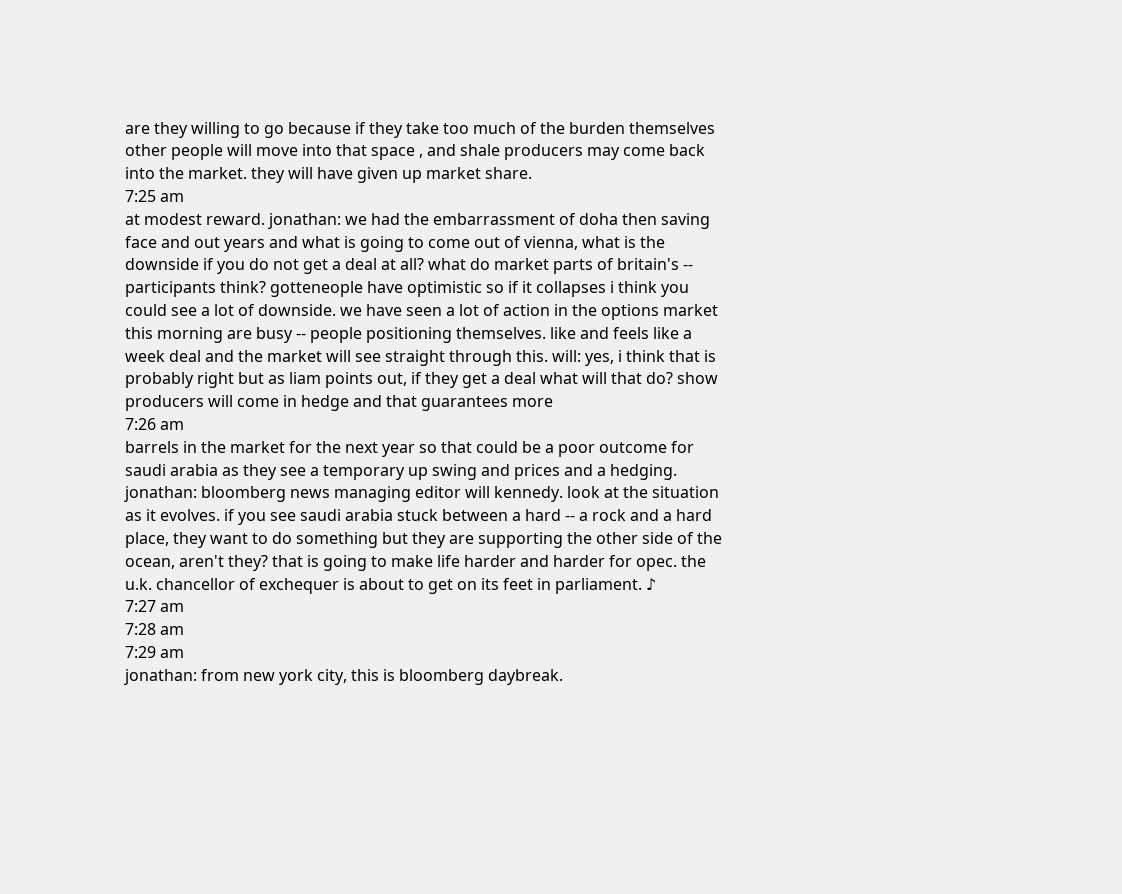are they willing to go because if they take too much of the burden themselves other people will move into that space , and shale producers may come back into the market. they will have given up market share.
7:25 am
at modest reward. jonathan: we had the embarrassment of doha then saving face and out years and what is going to come out of vienna, what is the downside if you do not get a deal at all? what do market parts of britain's -- participants think? gotteneople have optimistic so if it collapses i think you could see a lot of downside. we have seen a lot of action in the options market this morning are busy -- people positioning themselves. like and feels like a week deal and the market will see straight through this. will: yes, i think that is probably right but as liam points out, if they get a deal what will that do? show producers will come in hedge and that guarantees more
7:26 am
barrels in the market for the next year so that could be a poor outcome for saudi arabia as they see a temporary up swing and prices and a hedging. jonathan: bloomberg news managing editor will kennedy. look at the situation as it evolves. if you see saudi arabia stuck between a hard -- a rock and a hard place, they want to do something but they are supporting the other side of the ocean, aren't they? that is going to make life harder and harder for opec. the u.k. chancellor of exchequer is about to get on its feet in parliament. ♪
7:27 am
7:28 am
7:29 am
jonathan: from new york city, this is bloomberg daybreak.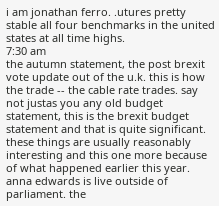i am jonathan ferro. .utures pretty stable all four benchmarks in the united states at all time highs.
7:30 am
the autumn statement, the post brexit vote update out of the u.k. this is how the trade -- the cable rate trades. say not justas you any old budget statement, this is the brexit budget statement and that is quite significant. these things are usually reasonably interesting and this one more because of what happened earlier this year. anna edwards is live outside of parliament. the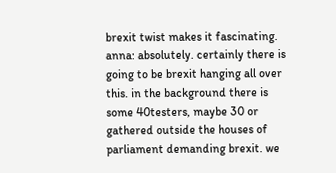brexit twist makes it fascinating. anna: absolutely. certainly there is going to be brexit hanging all over this. in the background there is some 40testers, maybe 30 or gathered outside the houses of parliament demanding brexit. we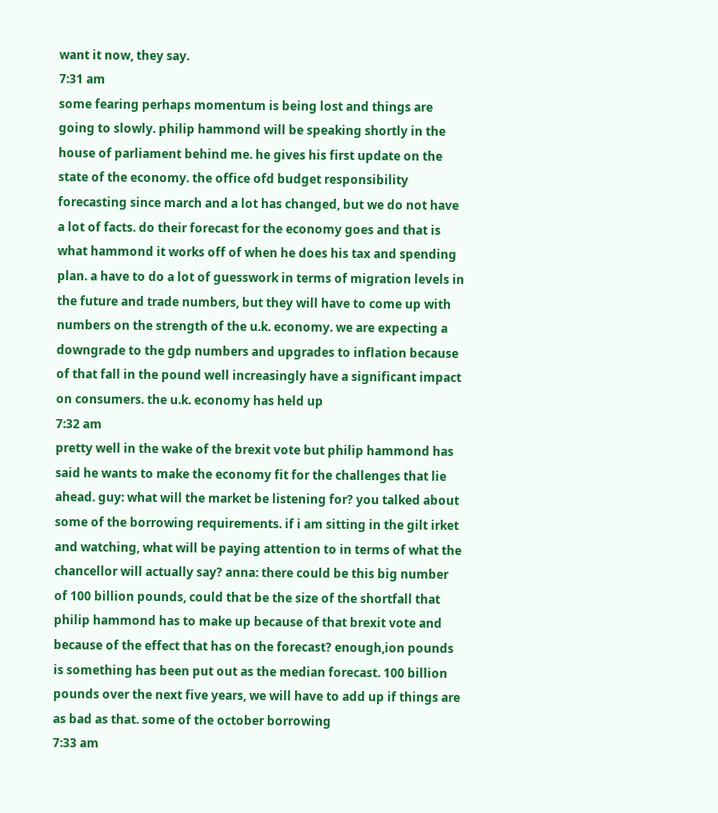want it now, they say.
7:31 am
some fearing perhaps momentum is being lost and things are going to slowly. philip hammond will be speaking shortly in the house of parliament behind me. he gives his first update on the state of the economy. the office ofd budget responsibility forecasting since march and a lot has changed, but we do not have a lot of facts. do their forecast for the economy goes and that is what hammond it works off of when he does his tax and spending plan. a have to do a lot of guesswork in terms of migration levels in the future and trade numbers, but they will have to come up with numbers on the strength of the u.k. economy. we are expecting a downgrade to the gdp numbers and upgrades to inflation because of that fall in the pound well increasingly have a significant impact on consumers. the u.k. economy has held up
7:32 am
pretty well in the wake of the brexit vote but philip hammond has said he wants to make the economy fit for the challenges that lie ahead. guy: what will the market be listening for? you talked about some of the borrowing requirements. if i am sitting in the gilt irket and watching, what will be paying attention to in terms of what the chancellor will actually say? anna: there could be this big number of 100 billion pounds, could that be the size of the shortfall that philip hammond has to make up because of that brexit vote and because of the effect that has on the forecast? enough,ion pounds is something has been put out as the median forecast. 100 billion pounds over the next five years, we will have to add up if things are as bad as that. some of the october borrowing
7:33 am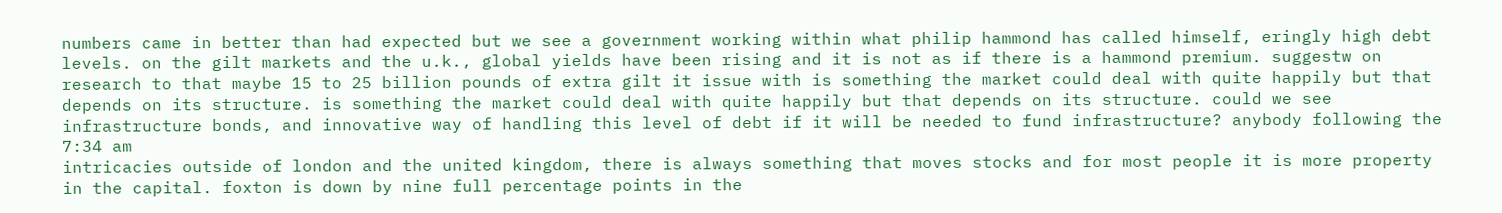numbers came in better than had expected but we see a government working within what philip hammond has called himself, eringly high debt levels. on the gilt markets and the u.k., global yields have been rising and it is not as if there is a hammond premium. suggestw on research to that maybe 15 to 25 billion pounds of extra gilt it issue with is something the market could deal with quite happily but that depends on its structure. is something the market could deal with quite happily but that depends on its structure. could we see infrastructure bonds, and innovative way of handling this level of debt if it will be needed to fund infrastructure? anybody following the
7:34 am
intricacies outside of london and the united kingdom, there is always something that moves stocks and for most people it is more property in the capital. foxton is down by nine full percentage points in the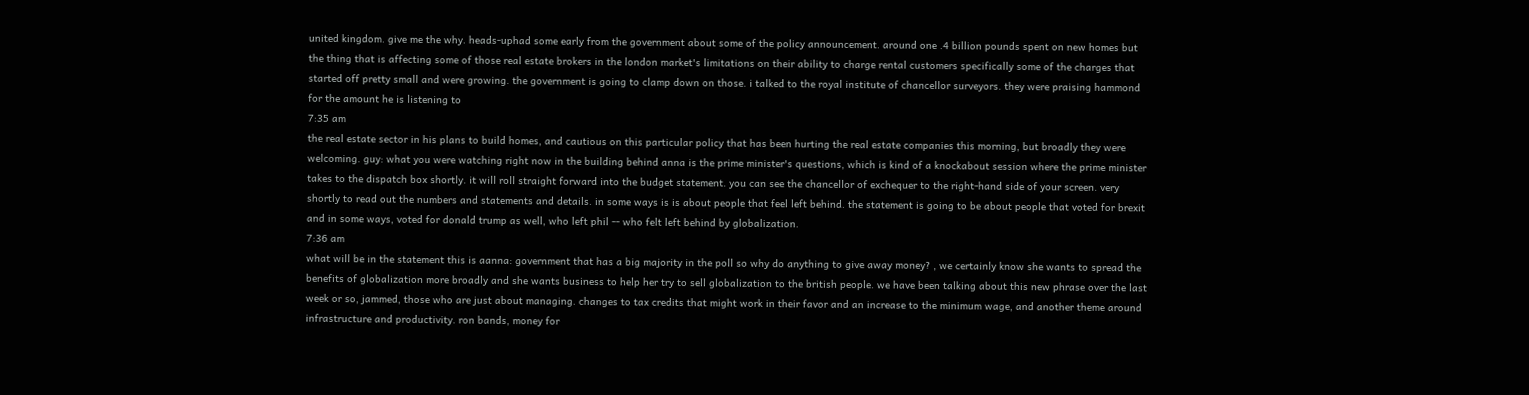united kingdom. give me the why. heads-uphad some early from the government about some of the policy announcement. around one .4 billion pounds spent on new homes but the thing that is affecting some of those real estate brokers in the london market's limitations on their ability to charge rental customers specifically some of the charges that started off pretty small and were growing. the government is going to clamp down on those. i talked to the royal institute of chancellor surveyors. they were praising hammond for the amount he is listening to
7:35 am
the real estate sector in his plans to build homes, and cautious on this particular policy that has been hurting the real estate companies this morning, but broadly they were welcoming. guy: what you were watching right now in the building behind anna is the prime minister's questions, which is kind of a knockabout session where the prime minister takes to the dispatch box shortly. it will roll straight forward into the budget statement. you can see the chancellor of exchequer to the right-hand side of your screen. very shortly to read out the numbers and statements and details. in some ways is is about people that feel left behind. the statement is going to be about people that voted for brexit and in some ways, voted for donald trump as well, who left phil -- who felt left behind by globalization.
7:36 am
what will be in the statement this is aanna: government that has a big majority in the poll so why do anything to give away money? , we certainly know she wants to spread the benefits of globalization more broadly and she wants business to help her try to sell globalization to the british people. we have been talking about this new phrase over the last week or so, jammed, those who are just about managing. changes to tax credits that might work in their favor and an increase to the minimum wage, and another theme around infrastructure and productivity. ron bands, money for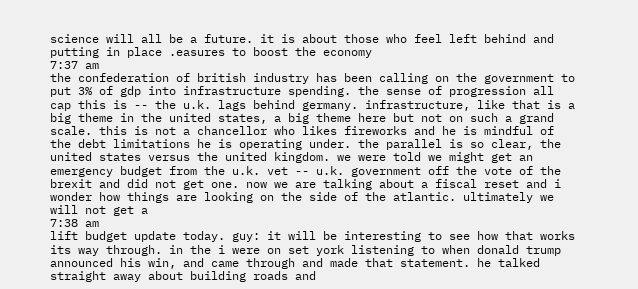science will all be a future. it is about those who feel left behind and putting in place .easures to boost the economy
7:37 am
the confederation of british industry has been calling on the government to put 3% of gdp into infrastructure spending. the sense of progression all cap this is -- the u.k. lags behind germany. infrastructure, like that is a big theme in the united states, a big theme here but not on such a grand scale. this is not a chancellor who likes fireworks and he is mindful of the debt limitations he is operating under. the parallel is so clear, the united states versus the united kingdom. we were told we might get an emergency budget from the u.k. vet -- u.k. government off the vote of the brexit and did not get one. now we are talking about a fiscal reset and i wonder how things are looking on the side of the atlantic. ultimately we will not get a
7:38 am
lift budget update today. guy: it will be interesting to see how that works its way through. in the i were on set york listening to when donald trump announced his win, and came through and made that statement. he talked straight away about building roads and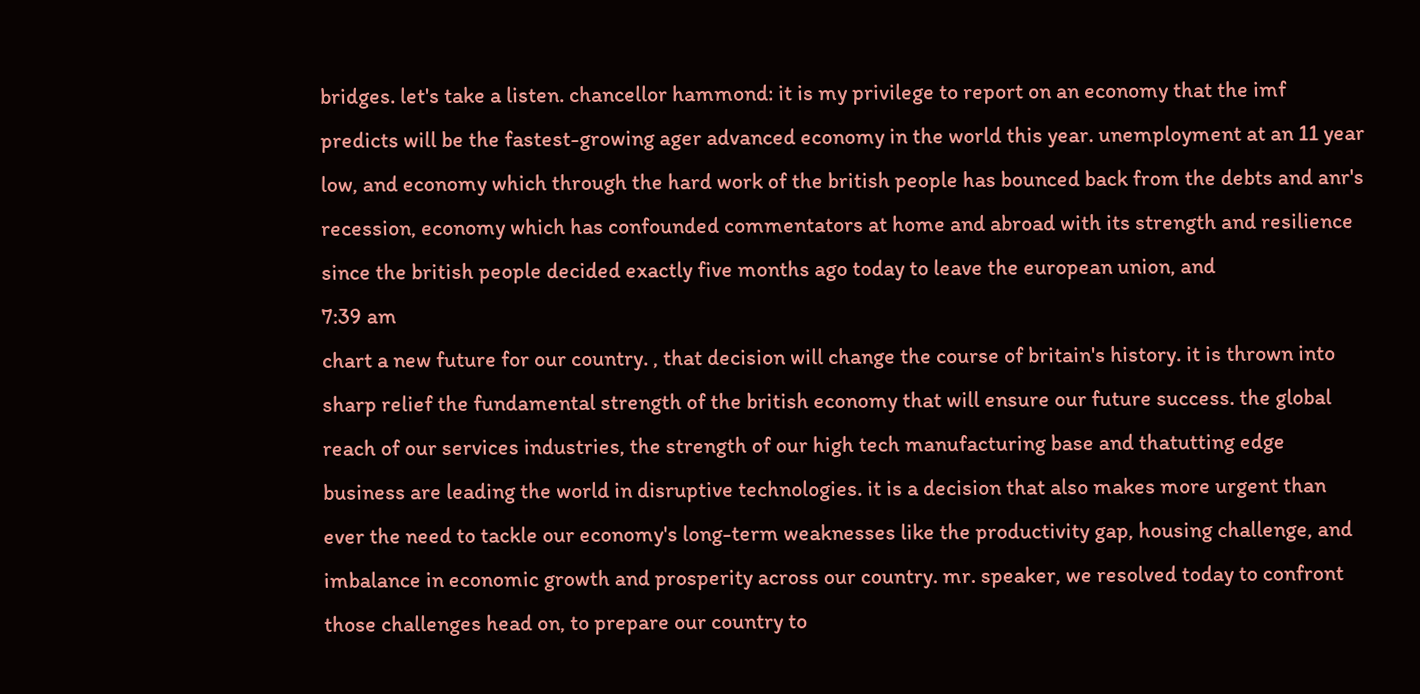bridges. let's take a listen. chancellor hammond: it is my privilege to report on an economy that the imf predicts will be the fastest-growing ager advanced economy in the world this year. unemployment at an 11 year low, and economy which through the hard work of the british people has bounced back from the debts and anr's recession, economy which has confounded commentators at home and abroad with its strength and resilience since the british people decided exactly five months ago today to leave the european union, and
7:39 am
chart a new future for our country. , that decision will change the course of britain's history. it is thrown into sharp relief the fundamental strength of the british economy that will ensure our future success. the global reach of our services industries, the strength of our high tech manufacturing base and thatutting edge business are leading the world in disruptive technologies. it is a decision that also makes more urgent than ever the need to tackle our economy's long-term weaknesses like the productivity gap, housing challenge, and imbalance in economic growth and prosperity across our country. mr. speaker, we resolved today to confront those challenges head on, to prepare our country to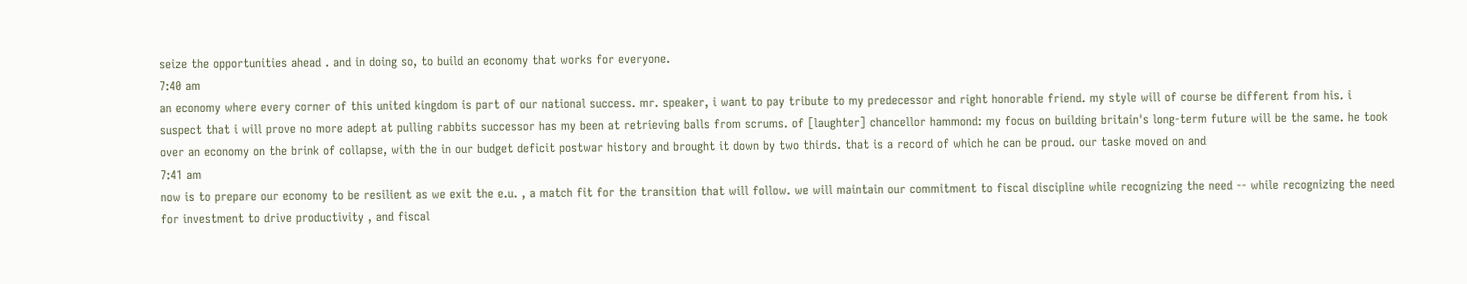seize the opportunities ahead . and in doing so, to build an economy that works for everyone.
7:40 am
an economy where every corner of this united kingdom is part of our national success. mr. speaker, i want to pay tribute to my predecessor and right honorable friend. my style will of course be different from his. i suspect that i will prove no more adept at pulling rabbits successor has my been at retrieving balls from scrums. of [laughter] chancellor hammond: my focus on building britain's long-term future will be the same. he took over an economy on the brink of collapse, with the in our budget deficit postwar history and brought it down by two thirds. that is a record of which he can be proud. our taske moved on and
7:41 am
now is to prepare our economy to be resilient as we exit the e.u. , a match fit for the transition that will follow. we will maintain our commitment to fiscal discipline while recognizing the need -- while recognizing the need for investment to drive productivity , and fiscal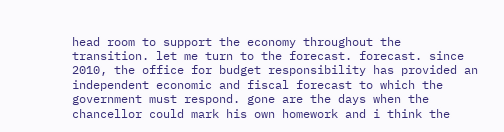head room to support the economy throughout the transition. let me turn to the forecast. forecast. since 2010, the office for budget responsibility has provided an independent economic and fiscal forecast to which the government must respond. gone are the days when the chancellor could mark his own homework and i think the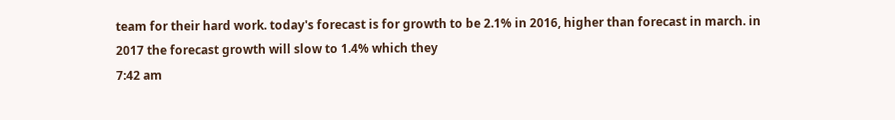team for their hard work. today's forecast is for growth to be 2.1% in 2016, higher than forecast in march. in 2017 the forecast growth will slow to 1.4% which they
7:42 am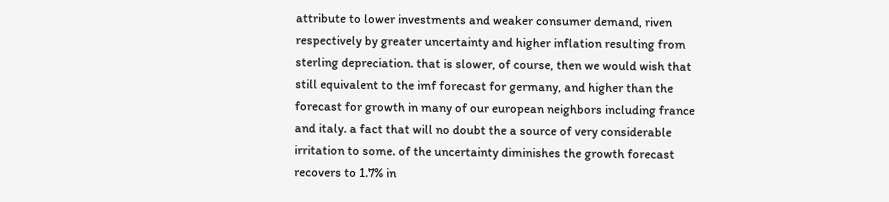attribute to lower investments and weaker consumer demand, riven respectively by greater uncertainty and higher inflation resulting from sterling depreciation. that is slower, of course, then we would wish that still equivalent to the imf forecast for germany, and higher than the forecast for growth in many of our european neighbors including france and italy. a fact that will no doubt the a source of very considerable irritation to some. of the uncertainty diminishes the growth forecast recovers to 1.7% in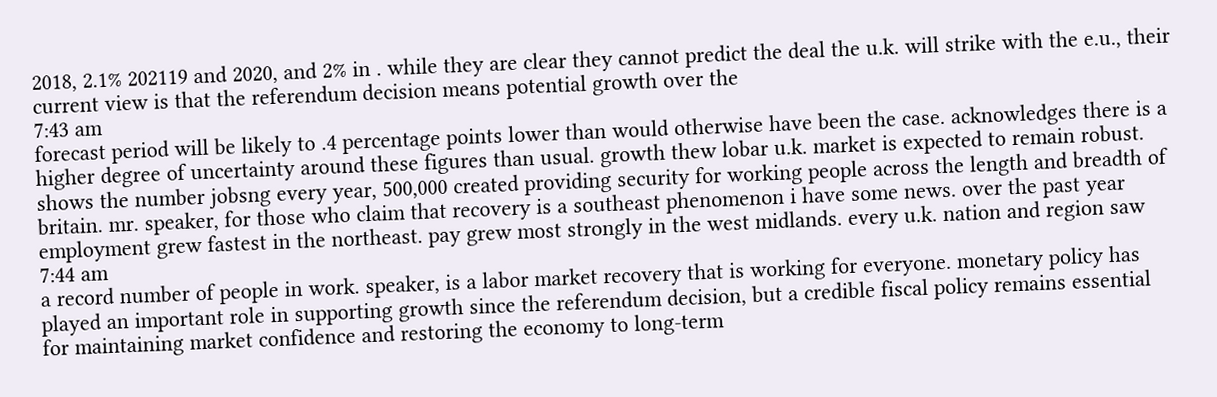2018, 2.1% 202119 and 2020, and 2% in . while they are clear they cannot predict the deal the u.k. will strike with the e.u., their current view is that the referendum decision means potential growth over the
7:43 am
forecast period will be likely to .4 percentage points lower than would otherwise have been the case. acknowledges there is a higher degree of uncertainty around these figures than usual. growth thew lobar u.k. market is expected to remain robust. shows the number jobsng every year, 500,000 created providing security for working people across the length and breadth of britain. mr. speaker, for those who claim that recovery is a southeast phenomenon i have some news. over the past year employment grew fastest in the northeast. pay grew most strongly in the west midlands. every u.k. nation and region saw
7:44 am
a record number of people in work. speaker, is a labor market recovery that is working for everyone. monetary policy has played an important role in supporting growth since the referendum decision, but a credible fiscal policy remains essential for maintaining market confidence and restoring the economy to long-term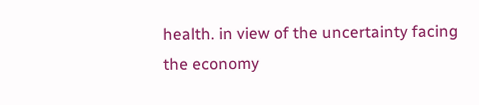health. in view of the uncertainty facing the economy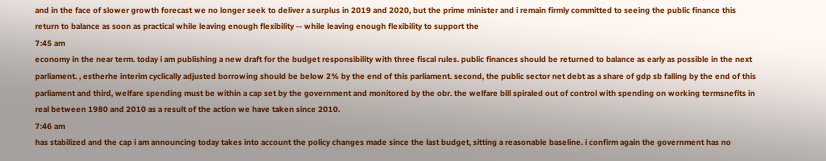and in the face of slower growth forecast we no longer seek to deliver a surplus in 2019 and 2020, but the prime minister and i remain firmly committed to seeing the public finance this return to balance as soon as practical while leaving enough flexibility -- while leaving enough flexibility to support the
7:45 am
economy in the near term. today i am publishing a new draft for the budget responsibility with three fiscal rules. public finances should be returned to balance as early as possible in the next parliament. , estherhe interim cyclically adjusted borrowing should be below 2% by the end of this parliament. second, the public sector net debt as a share of gdp sb falling by the end of this parliament and third, welfare spending must be within a cap set by the government and monitored by the obr. the welfare bill spiraled out of control with spending on working termsnefits in real between 1980 and 2010 as a result of the action we have taken since 2010.
7:46 am
has stabilized and the cap i am announcing today takes into account the policy changes made since the last budget, sitting a reasonable baseline. i confirm again the government has no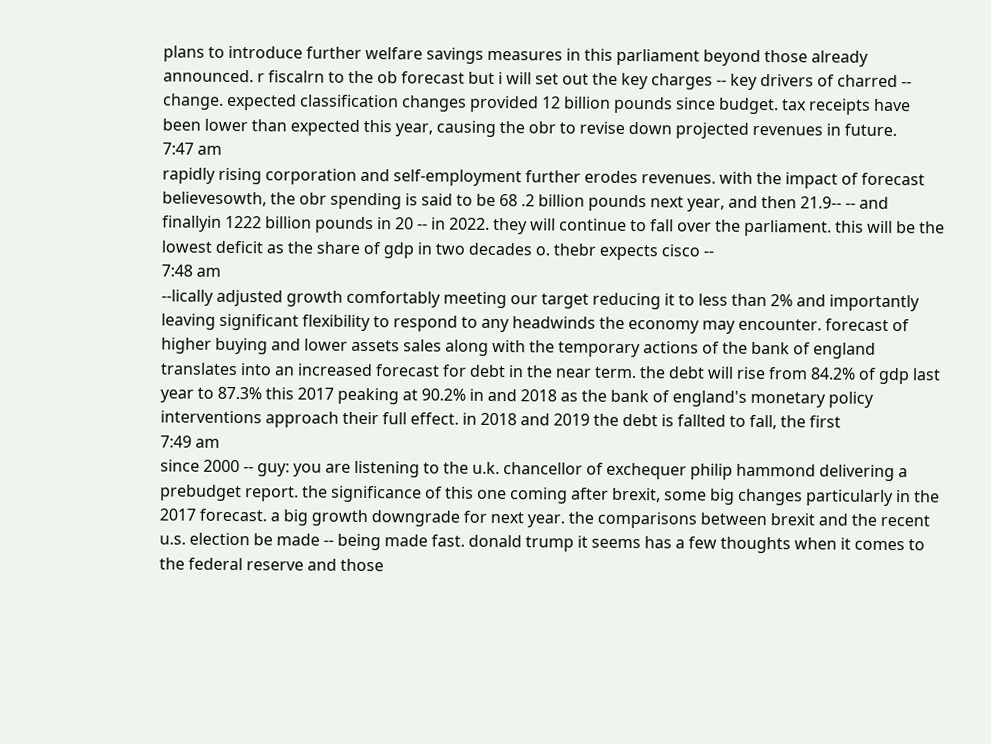plans to introduce further welfare savings measures in this parliament beyond those already announced. r fiscalrn to the ob forecast but i will set out the key charges -- key drivers of charred -- change. expected classification changes provided 12 billion pounds since budget. tax receipts have been lower than expected this year, causing the obr to revise down projected revenues in future.
7:47 am
rapidly rising corporation and self-employment further erodes revenues. with the impact of forecast believesowth, the obr spending is said to be 68 .2 billion pounds next year, and then 21.9-- -- and finallyin 1222 billion pounds in 20 -- in 2022. they will continue to fall over the parliament. this will be the lowest deficit as the share of gdp in two decades o. thebr expects cisco --
7:48 am
--lically adjusted growth comfortably meeting our target reducing it to less than 2% and importantly leaving significant flexibility to respond to any headwinds the economy may encounter. forecast of higher buying and lower assets sales along with the temporary actions of the bank of england translates into an increased forecast for debt in the near term. the debt will rise from 84.2% of gdp last year to 87.3% this 2017 peaking at 90.2% in and 2018 as the bank of england's monetary policy interventions approach their full effect. in 2018 and 2019 the debt is fallted to fall, the first
7:49 am
since 2000 -- guy: you are listening to the u.k. chancellor of exchequer philip hammond delivering a prebudget report. the significance of this one coming after brexit, some big changes particularly in the 2017 forecast. a big growth downgrade for next year. the comparisons between brexit and the recent u.s. election be made -- being made fast. donald trump it seems has a few thoughts when it comes to the federal reserve and those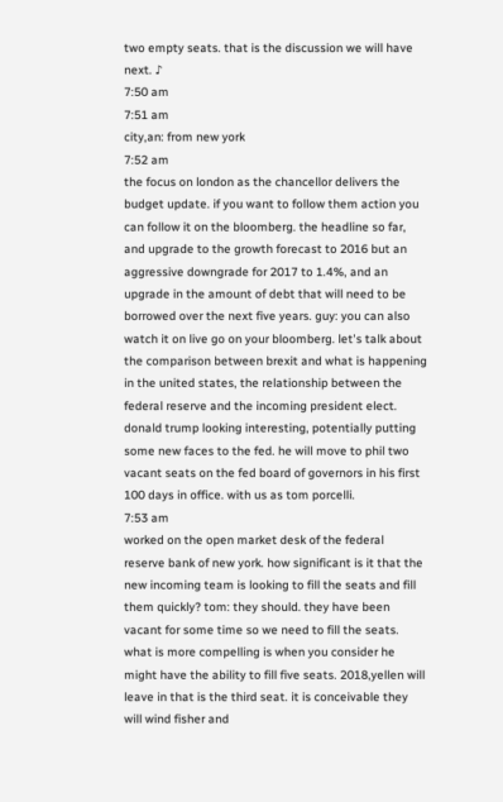two empty seats. that is the discussion we will have next. ♪
7:50 am
7:51 am
city,an: from new york
7:52 am
the focus on london as the chancellor delivers the budget update. if you want to follow them action you can follow it on the bloomberg. the headline so far, and upgrade to the growth forecast to 2016 but an aggressive downgrade for 2017 to 1.4%, and an upgrade in the amount of debt that will need to be borrowed over the next five years. guy: you can also watch it on live go on your bloomberg. let's talk about the comparison between brexit and what is happening in the united states, the relationship between the federal reserve and the incoming president elect. donald trump looking interesting, potentially putting some new faces to the fed. he will move to phil two vacant seats on the fed board of governors in his first 100 days in office. with us as tom porcelli.
7:53 am
worked on the open market desk of the federal reserve bank of new york. how significant is it that the new incoming team is looking to fill the seats and fill them quickly? tom: they should. they have been vacant for some time so we need to fill the seats. what is more compelling is when you consider he might have the ability to fill five seats. 2018,yellen will leave in that is the third seat. it is conceivable they will wind fisher and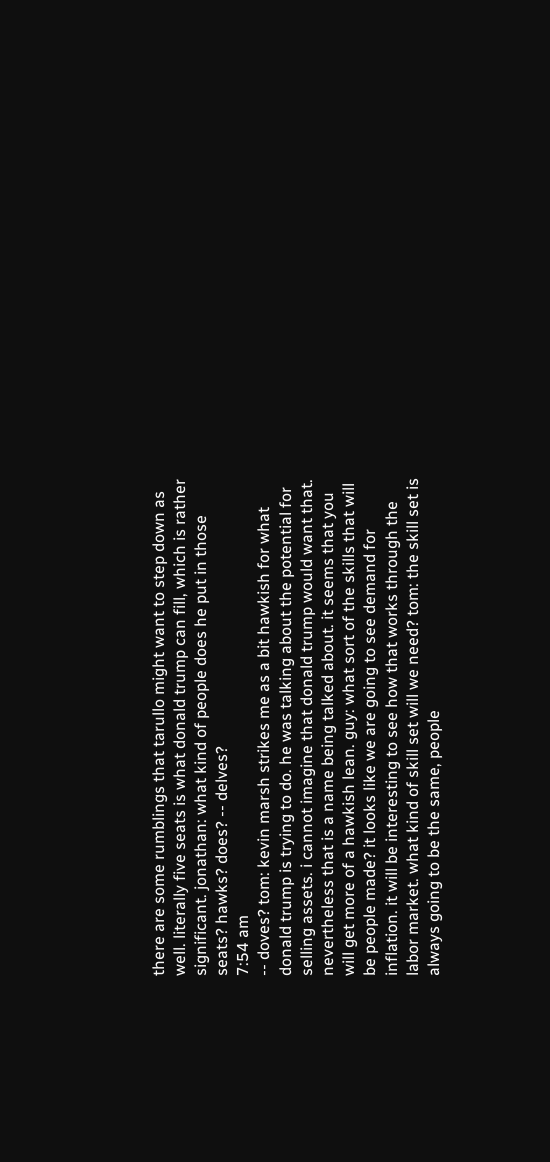there are some rumblings that tarullo might want to step down as well. literally five seats is what donald trump can fill, which is rather significant. jonathan: what kind of people does he put in those seats? hawks? does? -- delves?
7:54 am
-- doves? tom: kevin marsh strikes me as a bit hawkish for what donald trump is trying to do. he was talking about the potential for selling assets. i cannot imagine that donald trump would want that. nevertheless that is a name being talked about. it seems that you will get more of a hawkish lean. guy: what sort of the skills that will be people made? it looks like we are going to see demand for inflation. it will be interesting to see how that works through the labor market. what kind of skill set will we need? tom: the skill set is always going to be the same, people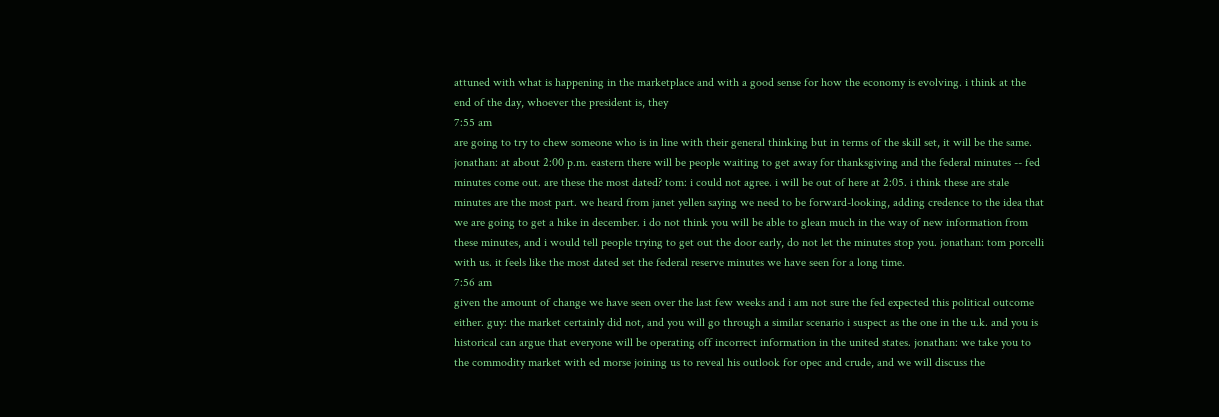attuned with what is happening in the marketplace and with a good sense for how the economy is evolving. i think at the end of the day, whoever the president is, they
7:55 am
are going to try to chew someone who is in line with their general thinking but in terms of the skill set, it will be the same. jonathan: at about 2:00 p.m. eastern there will be people waiting to get away for thanksgiving and the federal minutes -- fed minutes come out. are these the most dated? tom: i could not agree. i will be out of here at 2:05. i think these are stale minutes are the most part. we heard from janet yellen saying we need to be forward-looking, adding credence to the idea that we are going to get a hike in december. i do not think you will be able to glean much in the way of new information from these minutes, and i would tell people trying to get out the door early, do not let the minutes stop you. jonathan: tom porcelli with us. it feels like the most dated set the federal reserve minutes we have seen for a long time.
7:56 am
given the amount of change we have seen over the last few weeks and i am not sure the fed expected this political outcome either. guy: the market certainly did not, and you will go through a similar scenario i suspect as the one in the u.k. and you is historical can argue that everyone will be operating off incorrect information in the united states. jonathan: we take you to the commodity market with ed morse joining us to reveal his outlook for opec and crude, and we will discuss the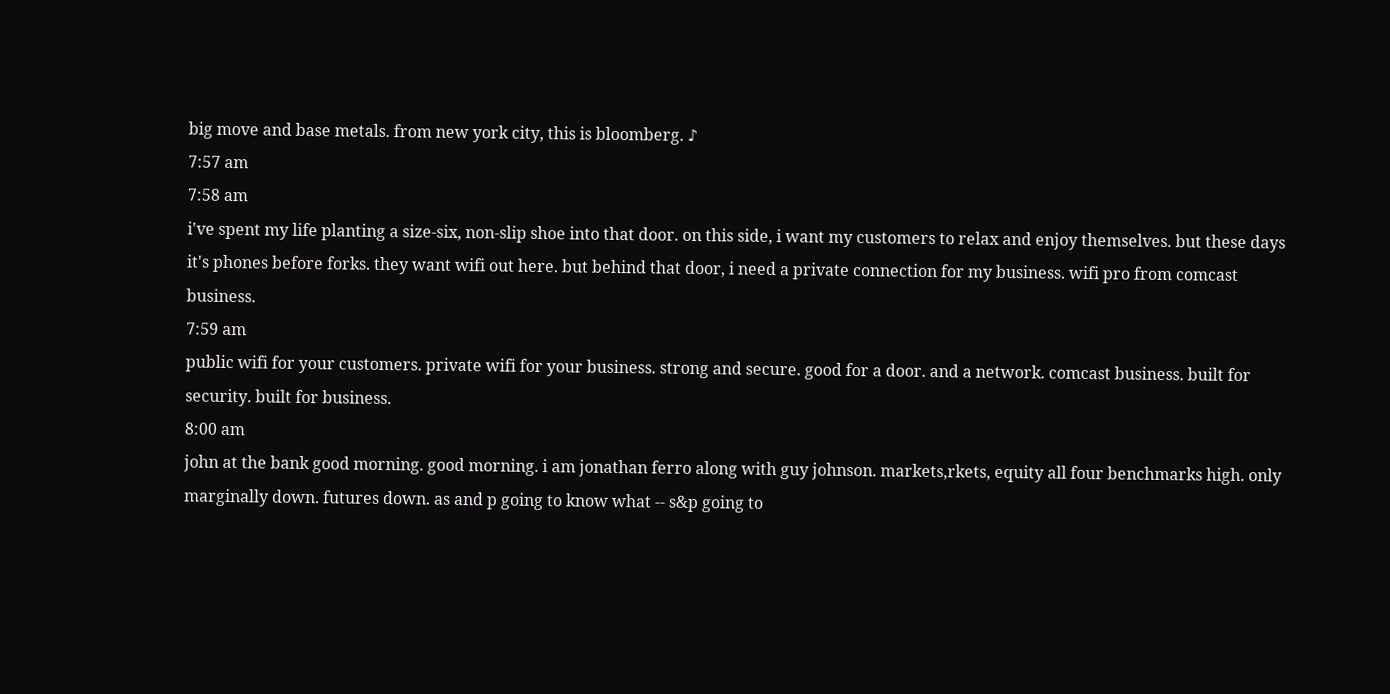big move and base metals. from new york city, this is bloomberg. ♪
7:57 am
7:58 am
i've spent my life planting a size-six, non-slip shoe into that door. on this side, i want my customers to relax and enjoy themselves. but these days it's phones before forks. they want wifi out here. but behind that door, i need a private connection for my business. wifi pro from comcast business.
7:59 am
public wifi for your customers. private wifi for your business. strong and secure. good for a door. and a network. comcast business. built for security. built for business.
8:00 am
john at the bank good morning. good morning. i am jonathan ferro along with guy johnson. markets,rkets, equity all four benchmarks high. only marginally down. futures down. as and p going to know what -- s&p going to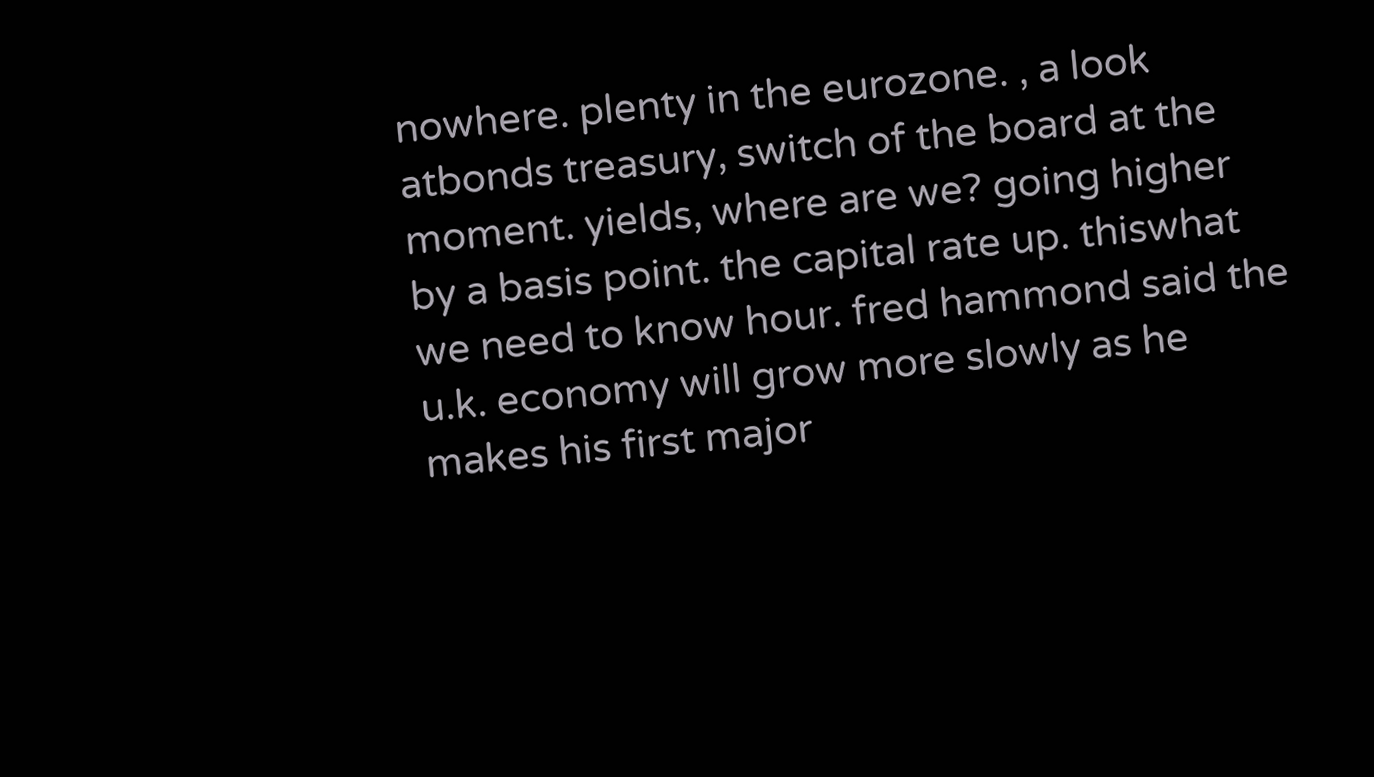nowhere. plenty in the eurozone. , a look atbonds treasury, switch of the board at the moment. yields, where are we? going higher by a basis point. the capital rate up. thiswhat we need to know hour. fred hammond said the u.k. economy will grow more slowly as he makes his first major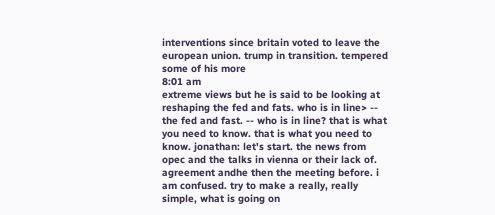interventions since britain voted to leave the european union. trump in transition. tempered some of his more
8:01 am
extreme views but he is said to be looking at reshaping the fed and fats. who is in line> -- the fed and fast. -- who is in line? that is what you need to know. that is what you need to know. jonathan: let's start. the news from opec and the talks in vienna or their lack of. agreement andhe then the meeting before. i am confused. try to make a really, really simple, what is going on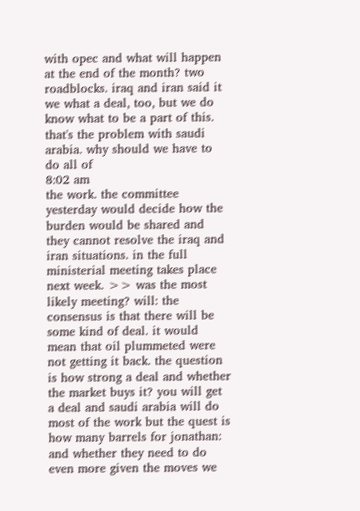with opec and what will happen at the end of the month? two roadblocks. iraq and iran said it we what a deal, too, but we do know what to be a part of this. that's the problem with saudi arabia. why should we have to do all of
8:02 am
the work. the committee yesterday would decide how the burden would be shared and they cannot resolve the iraq and iran situations. in the full ministerial meeting takes place next week. >> was the most likely meeting? will: the consensus is that there will be some kind of deal. it would mean that oil plummeted were not getting it back. the question is how strong a deal and whether the market buys it? you will get a deal and saudi arabia will do most of the work but the quest is how many barrels for jonathan: and whether they need to do even more given the moves we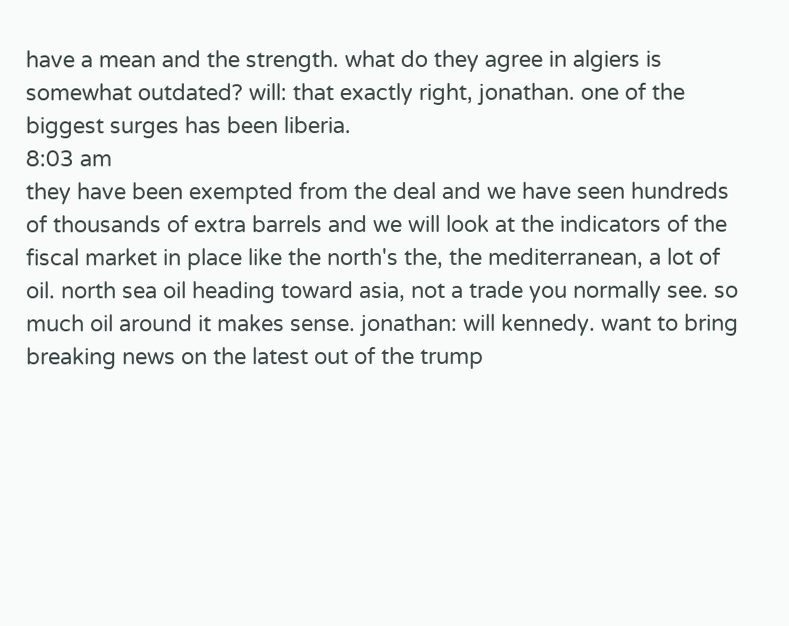have a mean and the strength. what do they agree in algiers is somewhat outdated? will: that exactly right, jonathan. one of the biggest surges has been liberia.
8:03 am
they have been exempted from the deal and we have seen hundreds of thousands of extra barrels and we will look at the indicators of the fiscal market in place like the north's the, the mediterranean, a lot of oil. north sea oil heading toward asia, not a trade you normally see. so much oil around it makes sense. jonathan: will kennedy. want to bring breaking news on the latest out of the trump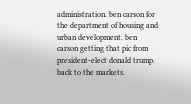administration. ben carson for the department of housing and urban development. ben carson getting that pic from president-elect donald trump. back to the markets.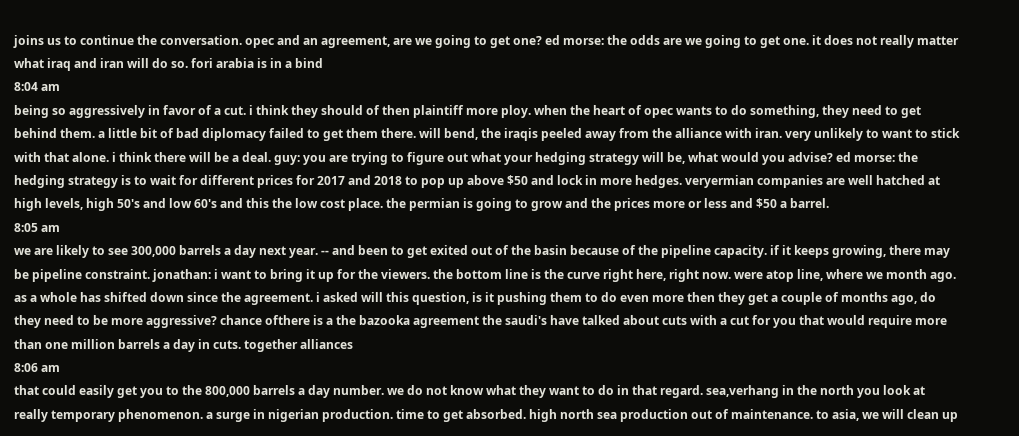joins us to continue the conversation. opec and an agreement, are we going to get one? ed morse: the odds are we going to get one. it does not really matter what iraq and iran will do so. fori arabia is in a bind
8:04 am
being so aggressively in favor of a cut. i think they should of then plaintiff more ploy. when the heart of opec wants to do something, they need to get behind them. a little bit of bad diplomacy failed to get them there. will bend, the iraqis peeled away from the alliance with iran. very unlikely to want to stick with that alone. i think there will be a deal. guy: you are trying to figure out what your hedging strategy will be, what would you advise? ed morse: the hedging strategy is to wait for different prices for 2017 and 2018 to pop up above $50 and lock in more hedges. veryermian companies are well hatched at high levels, high 50's and low 60's and this the low cost place. the permian is going to grow and the prices more or less and $50 a barrel.
8:05 am
we are likely to see 300,000 barrels a day next year. -- and been to get exited out of the basin because of the pipeline capacity. if it keeps growing, there may be pipeline constraint. jonathan: i want to bring it up for the viewers. the bottom line is the curve right here, right now. were atop line, where we month ago. as a whole has shifted down since the agreement. i asked will this question, is it pushing them to do even more then they get a couple of months ago, do they need to be more aggressive? chance ofthere is a the bazooka agreement the saudi's have talked about cuts with a cut for you that would require more than one million barrels a day in cuts. together alliances
8:06 am
that could easily get you to the 800,000 barrels a day number. we do not know what they want to do in that regard. sea,verhang in the north you look at really temporary phenomenon. a surge in nigerian production. time to get absorbed. high north sea production out of maintenance. to asia, we will clean up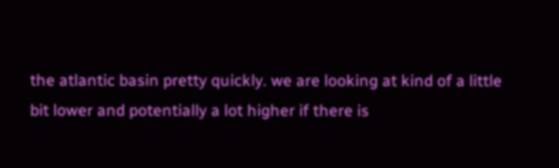the atlantic basin pretty quickly. we are looking at kind of a little bit lower and potentially a lot higher if there is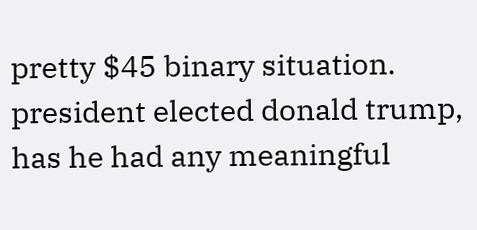pretty $45 binary situation. president elected donald trump, has he had any meaningful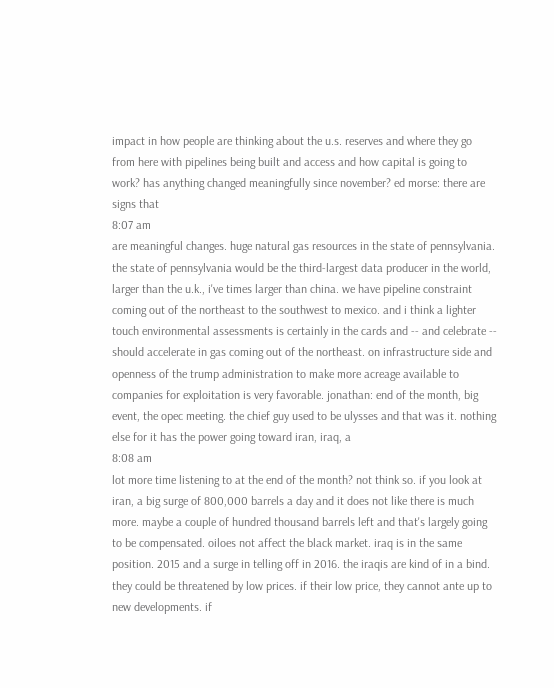impact in how people are thinking about the u.s. reserves and where they go from here with pipelines being built and access and how capital is going to work? has anything changed meaningfully since november? ed morse: there are signs that
8:07 am
are meaningful changes. huge natural gas resources in the state of pennsylvania. the state of pennsylvania would be the third-largest data producer in the world, larger than the u.k., i've times larger than china. we have pipeline constraint coming out of the northeast to the southwest to mexico. and i think a lighter touch environmental assessments is certainly in the cards and -- and celebrate -- should accelerate in gas coming out of the northeast. on infrastructure side and openness of the trump administration to make more acreage available to companies for exploitation is very favorable. jonathan: end of the month, big event, the opec meeting. the chief guy used to be ulysses and that was it. nothing else for it has the power going toward iran, iraq, a
8:08 am
lot more time listening to at the end of the month? not think so. if you look at iran, a big surge of 800,000 barrels a day and it does not like there is much more. maybe a couple of hundred thousand barrels left and that's largely going to be compensated. oiloes not affect the black market. iraq is in the same position. 2015 and a surge in telling off in 2016. the iraqis are kind of in a bind. they could be threatened by low prices. if their low price, they cannot ante up to new developments. if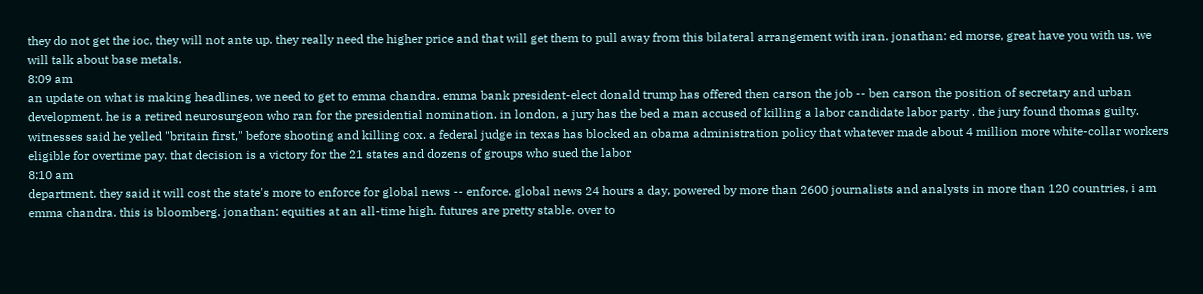they do not get the ioc, they will not ante up. they really need the higher price and that will get them to pull away from this bilateral arrangement with iran. jonathan: ed morse, great have you with us. we will talk about base metals.
8:09 am
an update on what is making headlines, we need to get to emma chandra. emma bank president-elect donald trump has offered then carson the job -- ben carson the position of secretary and urban development. he is a retired neurosurgeon who ran for the presidential nomination. in london, a jury has the bed a man accused of killing a labor candidate labor party . the jury found thomas guilty. witnesses said he yelled "britain first," before shooting and killing cox. a federal judge in texas has blocked an obama administration policy that whatever made about 4 million more white-collar workers eligible for overtime pay. that decision is a victory for the 21 states and dozens of groups who sued the labor
8:10 am
department. they said it will cost the state's more to enforce for global news -- enforce. global news 24 hours a day, powered by more than 2600 journalists and analysts in more than 120 countries, i am emma chandra. this is bloomberg. jonathan: equities at an all-time high. futures are pretty stable. over to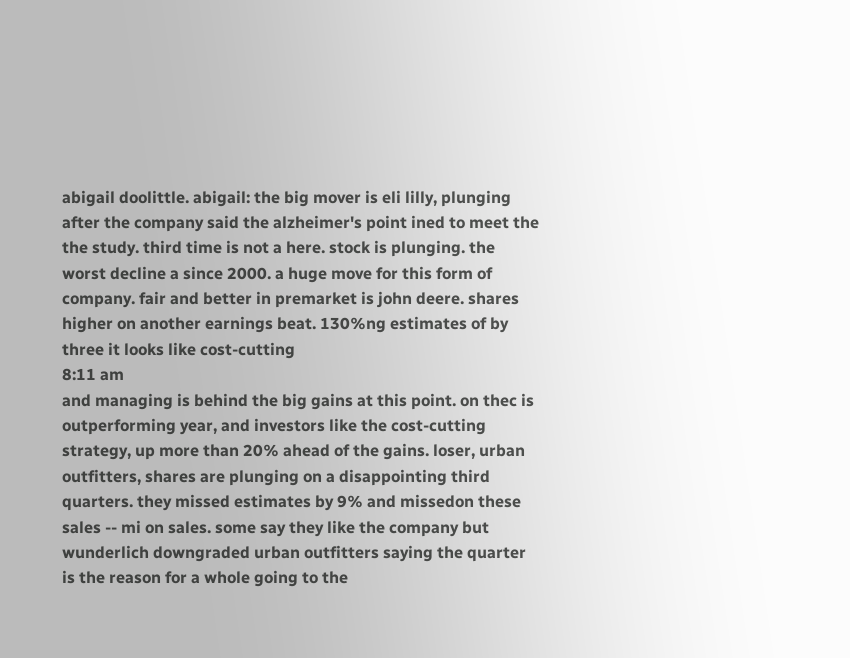abigail doolittle. abigail: the big mover is eli lilly, plunging after the company said the alzheimer's point ined to meet the the study. third time is not a here. stock is plunging. the worst decline a since 2000. a huge move for this form of company. fair and better in premarket is john deere. shares higher on another earnings beat. 130%ng estimates of by three it looks like cost-cutting
8:11 am
and managing is behind the big gains at this point. on thec is outperforming year, and investors like the cost-cutting strategy, up more than 20% ahead of the gains. loser, urban outfitters, shares are plunging on a disappointing third quarters. they missed estimates by 9% and missedon these sales -- mi on sales. some say they like the company but wunderlich downgraded urban outfitters saying the quarter is the reason for a whole going to the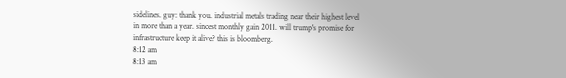sidelines. guy: thank you. industrial metals trading near their highest level in more than a year. sincest monthly gain 2011. will trump's promise for infrastructure keep it alive? this is bloomberg.
8:12 am
8:13 am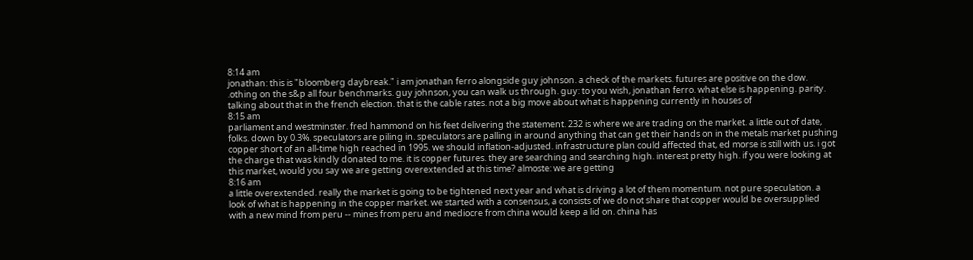8:14 am
jonathan: this is "bloomberg daybreak." i am jonathan ferro alongside guy johnson. a check of the markets. futures are positive on the dow. .othing on the s&p all four benchmarks. guy johnson, you can walk us through. guy: to you wish, jonathan ferro. what else is happening. parity. talking about that in the french election. that is the cable rates. not a big move about what is happening currently in houses of
8:15 am
parliament and westminster. fred hammond on his feet delivering the statement. 232 is where we are trading on the market. a little out of date, folks. down by 0.3%. speculators are piling in. speculators are palling in around anything that can get their hands on in the metals market pushing copper short of an all-time high reached in 1995. we should inflation-adjusted. infrastructure plan could affected that, ed morse is still with us. i got the charge that was kindly donated to me. it is copper futures. they are searching and searching high. interest pretty high. if you were looking at this market, would you say we are getting overextended at this time? almoste: we are getting
8:16 am
a little overextended. really the market is going to be tightened next year and what is driving a lot of them momentum. not pure speculation. a look of what is happening in the copper market. we started with a consensus, a consists of we do not share that copper would be oversupplied with a new mind from peru -- mines from peru and mediocre from china would keep a lid on. china has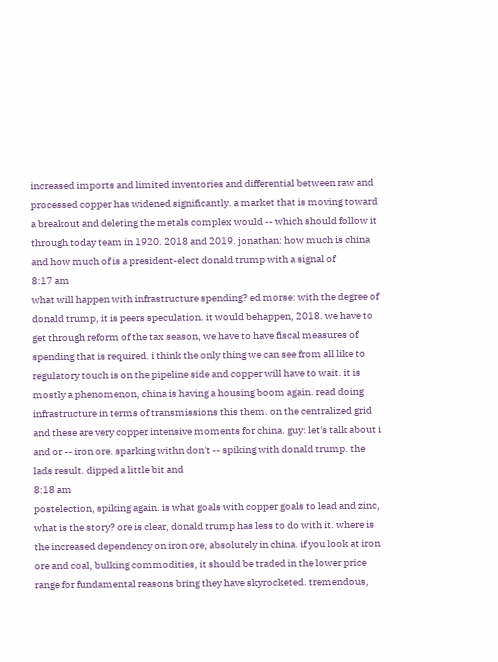increased imports and limited inventories and differential between raw and processed copper has widened significantly. a market that is moving toward a breakout and deleting the metals complex would -- which should follow it through today team in 1920. 2018 and 2019. jonathan: how much is china and how much of is a president-elect donald trump with a signal of
8:17 am
what will happen with infrastructure spending? ed morse: with the degree of donald trump, it is peers speculation. it would behappen, 2018. we have to get through reform of the tax season, we have to have fiscal measures of spending that is required. i think the only thing we can see from all like to regulatory touch is on the pipeline side and copper will have to wait. it is mostly a phenomenon, china is having a housing boom again. read doing infrastructure in terms of transmissions this them. on the centralized grid and these are very copper intensive moments for china. guy: let's talk about i and or -- iron ore. sparking withn don't -- spiking with donald trump. the lads result. dipped a little bit and
8:18 am
postelection, spiking again. is what goals with copper goals to lead and zinc, what is the story? ore is clear, donald trump has less to do with it. where is the increased dependency on iron ore, absolutely in china. if you look at iron ore and coal, bulking commodities, it should be traded in the lower price range for fundamental reasons bring they have skyrocketed. tremendous,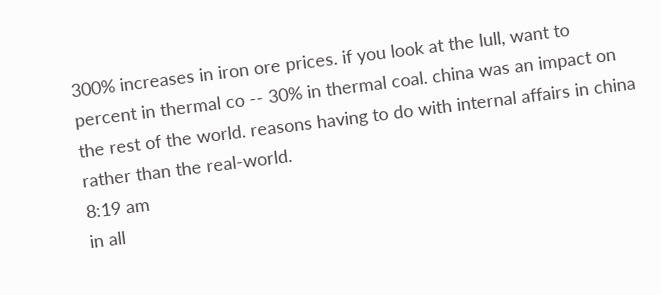300% increases in iron ore prices. if you look at the lull, want to percent in thermal co -- 30% in thermal coal. china was an impact on the rest of the world. reasons having to do with internal affairs in china rather than the real-world.
8:19 am
in all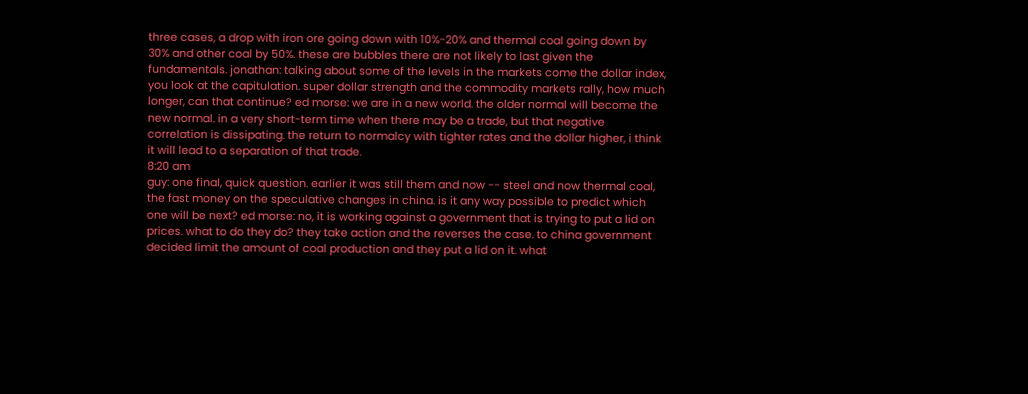three cases, a drop with iron ore going down with 10%-20% and thermal coal going down by 30% and other coal by 50%. these are bubbles there are not likely to last given the fundamentals. jonathan: talking about some of the levels in the markets come the dollar index, you look at the capitulation. super dollar strength and the commodity markets rally, how much longer, can that continue? ed morse: we are in a new world. the older normal will become the new normal. in a very short-term time when there may be a trade, but that negative correlation is dissipating. the return to normalcy with tighter rates and the dollar higher, i think it will lead to a separation of that trade.
8:20 am
guy: one final, quick question. earlier it was still them and now -- steel and now thermal coal, the fast money on the speculative changes in china. is it any way possible to predict which one will be next? ed morse: no, it is working against a government that is trying to put a lid on prices. what to do they do? they take action and the reverses the case. to china government decided limit the amount of coal production and they put a lid on it. what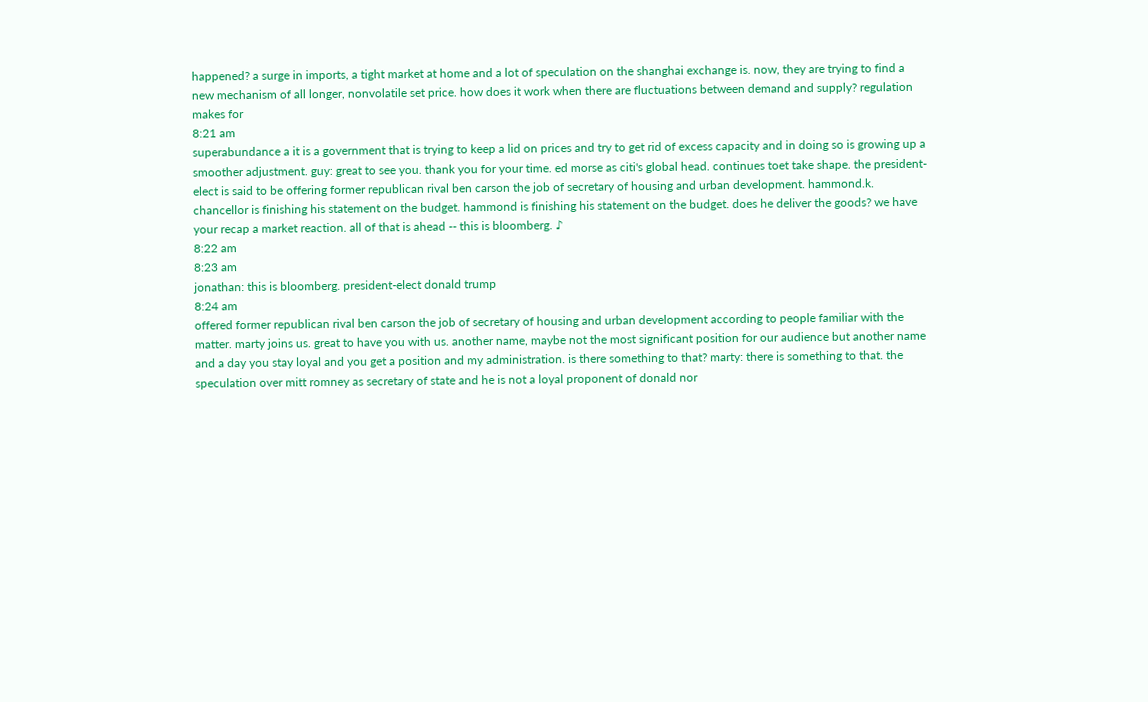happened? a surge in imports, a tight market at home and a lot of speculation on the shanghai exchange is. now, they are trying to find a new mechanism of all longer, nonvolatile set price. how does it work when there are fluctuations between demand and supply? regulation makes for
8:21 am
superabundance a it is a government that is trying to keep a lid on prices and try to get rid of excess capacity and in doing so is growing up a smoother adjustment. guy: great to see you. thank you for your time. ed morse as citi's global head. continues toet take shape. the president-elect is said to be offering former republican rival ben carson the job of secretary of housing and urban development. hammond.k. chancellor is finishing his statement on the budget. hammond is finishing his statement on the budget. does he deliver the goods? we have your recap a market reaction. all of that is ahead -- this is bloomberg. ♪
8:22 am
8:23 am
jonathan: this is bloomberg. president-elect donald trump
8:24 am
offered former republican rival ben carson the job of secretary of housing and urban development according to people familiar with the matter. marty joins us. great to have you with us. another name, maybe not the most significant position for our audience but another name and a day you stay loyal and you get a position and my administration. is there something to that? marty: there is something to that. the speculation over mitt romney as secretary of state and he is not a loyal proponent of donald nor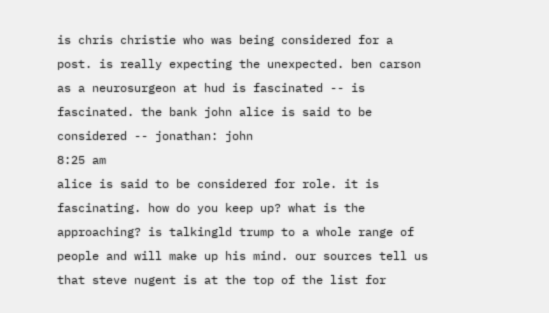is chris christie who was being considered for a post. is really expecting the unexpected. ben carson as a neurosurgeon at hud is fascinated -- is fascinated. the bank john alice is said to be considered -- jonathan: john
8:25 am
alice is said to be considered for role. it is fascinating. how do you keep up? what is the approaching? is talkingld trump to a whole range of people and will make up his mind. our sources tell us that steve nugent is at the top of the list for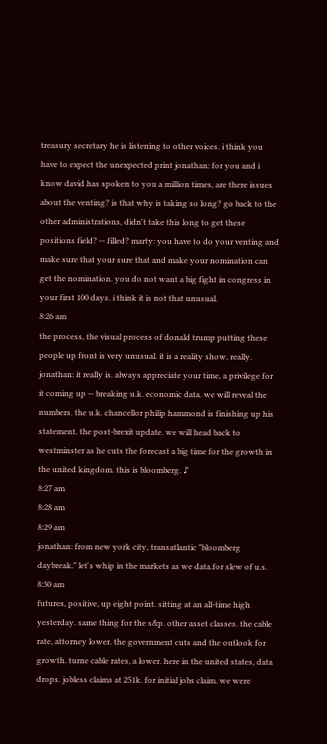treasury secretary he is listening to other voices. i think you have to expect the unexpected print jonathan: for you and i know david has spoken to you a million times, are there issues about the venting? is that why is taking so long? go back to the other administrations, didn't take this long to get these positions field? -- filled? marty: you have to do your venting and make sure that your sure that and make your nomination can get the nomination. you do not want a big fight in congress in your first 100 days. i think it is not that unusual.
8:26 am
the process, the visual process of donald trump putting these people up front is very unusual. it is a reality show, really. jonathan: it really is. always appreciate your time, a privilege for it coming up -- breaking u.k. economic data. we will reveal the numbers. the u.k. chancellor philip hammond is finishing up his statement. the post-brexit update. we will head back to westminster as he cuts the forecast a big time for the growth in the united kingdom. this is bloomberg. ♪
8:27 am
8:28 am
8:29 am
jonathan: from new york city, transatlantic "bloomberg daybreak." let's whip in the markets as we data.for slew of u.s.
8:30 am
futures, positive, up eight point. sitting at an all-time high yesterday. same thing for the s&p. other asset classes. the cable rate, attorney lower. the government cuts and the outlook for growth. turne cable rates, a lower. here in the united states, data drops. jobless claims at 251k. for initial jobs claim. we were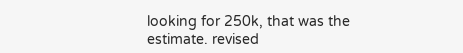looking for 250k, that was the estimate. revised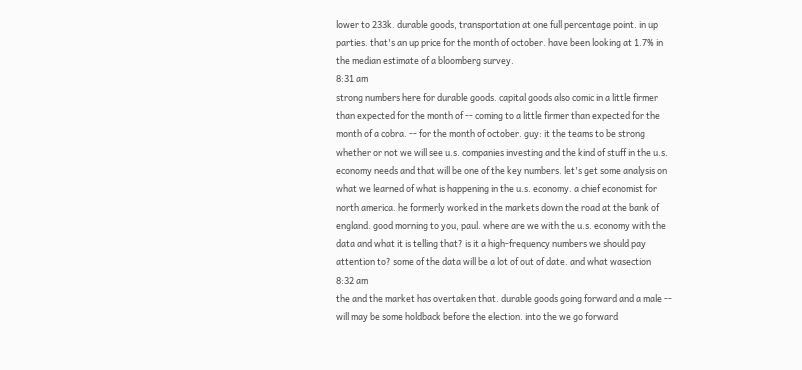lower to 233k. durable goods, transportation at one full percentage point. in up parties. that's an up price for the month of october. have been looking at 1.7% in the median estimate of a bloomberg survey.
8:31 am
strong numbers here for durable goods. capital goods also comic in a little firmer than expected for the month of -- coming to a little firmer than expected for the month of a cobra. -- for the month of october. guy: it the teams to be strong whether or not we will see u.s. companies investing and the kind of stuff in the u.s. economy needs and that will be one of the key numbers. let's get some analysis on what we learned of what is happening in the u.s. economy. a chief economist for north america. he formerly worked in the markets down the road at the bank of england. good morning to you, paul. where are we with the u.s. economy with the data and what it is telling that? is it a high-frequency numbers we should pay attention to? some of the data will be a lot of out of date. and what wasection
8:32 am
the and the market has overtaken that. durable goods going forward and a male -- will may be some holdback before the election. into the we go forward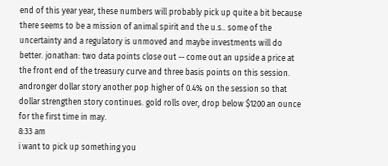end of this year year, these numbers will probably pick up quite a bit because there seems to be a mission of animal spirit and the u.s.. some of the uncertainty and a regulatory is unmoved and maybe investments will do better. jonathan: two data points close out -- come out an upside a price at the front end of the treasury curve and three basis points on this session. andronger dollar story another pop higher of 0.4% on the session so that dollar strengthen story continues. gold rolls over, drop below $1200 an ounce for the first time in may.
8:33 am
i want to pick up something you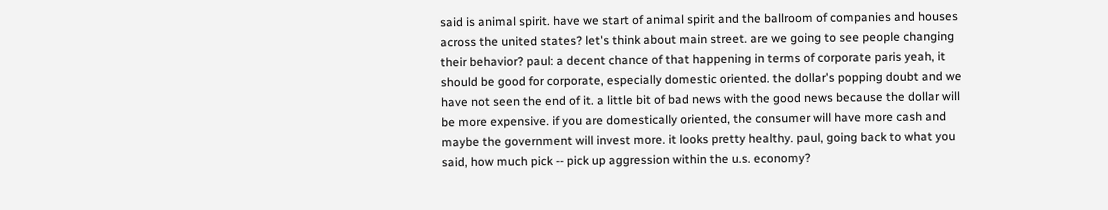said is animal spirit. have we start of animal spirit and the ballroom of companies and houses across the united states? let's think about main street. are we going to see people changing their behavior? paul: a decent chance of that happening in terms of corporate paris yeah, it should be good for corporate, especially domestic oriented. the dollar's popping doubt and we have not seen the end of it. a little bit of bad news with the good news because the dollar will be more expensive. if you are domestically oriented, the consumer will have more cash and maybe the government will invest more. it looks pretty healthy. paul, going back to what you said, how much pick -- pick up aggression within the u.s. economy?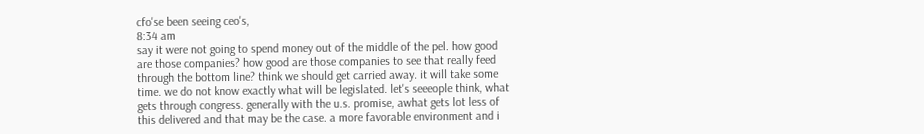cfo'se been seeing ceo's,
8:34 am
say it were not going to spend money out of the middle of the pel. how good are those companies? how good are those companies to see that really feed through the bottom line? think we should get carried away. it will take some time. we do not know exactly what will be legislated. let's seeeople think, what gets through congress. generally with the u.s. promise, awhat gets lot less of this delivered and that may be the case. a more favorable environment and i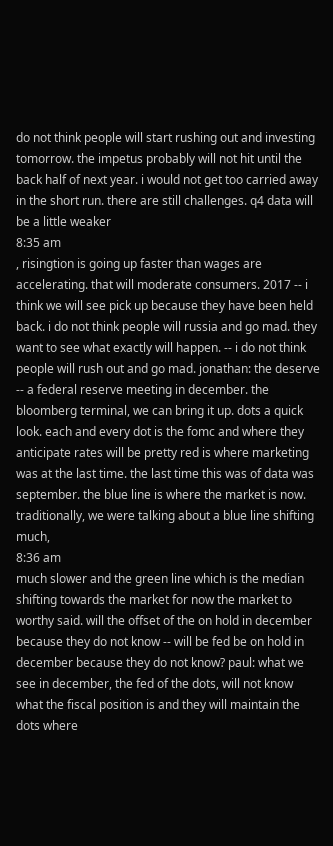do not think people will start rushing out and investing tomorrow. the impetus probably will not hit until the back half of next year. i would not get too carried away in the short run. there are still challenges. q4 data will be a little weaker
8:35 am
, risingtion is going up faster than wages are accelerating. that will moderate consumers. 2017 -- i think we will see pick up because they have been held back. i do not think people will russia and go mad. they want to see what exactly will happen. -- i do not think people will rush out and go mad. jonathan: the deserve -- a federal reserve meeting in december. the bloomberg terminal, we can bring it up. dots a quick look. each and every dot is the fomc and where they anticipate rates will be pretty red is where marketing was at the last time. the last time this was of data was september. the blue line is where the market is now. traditionally, we were talking about a blue line shifting much,
8:36 am
much slower and the green line which is the median shifting towards the market for now the market to worthy said. will the offset of the on hold in december because they do not know -- will be fed be on hold in december because they do not know? paul: what we see in december, the fed of the dots, will not know what the fiscal position is and they will maintain the dots where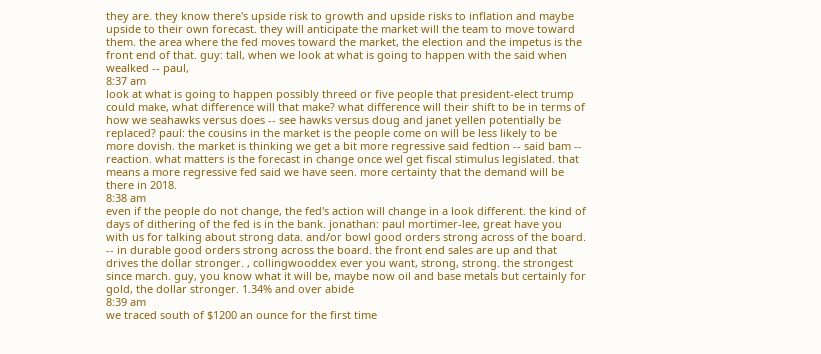they are. they know there's upside risk to growth and upside risks to inflation and maybe upside to their own forecast. they will anticipate the market will the team to move toward them. the area where the fed moves toward the market, the election and the impetus is the front end of that. guy: tall, when we look at what is going to happen with the said when wealked -- paul,
8:37 am
look at what is going to happen possibly threed or five people that president-elect trump could make, what difference will that make? what difference will their shift to be in terms of how we seahawks versus does -- see hawks versus doug and janet yellen potentially be replaced? paul: the cousins in the market is the people come on will be less likely to be more dovish. the market is thinking we get a bit more regressive said fedtion -- said bam -- reaction. what matters is the forecast in change once wel get fiscal stimulus legislated. that means a more regressive fed said we have seen. more certainty that the demand will be there in 2018.
8:38 am
even if the people do not change, the fed's action will change in a look different. the kind of days of dithering of the fed is in the bank. jonathan: paul mortimer-lee, great have you with us for talking about strong data. and/or bowl good orders strong across of the board. -- in durable good orders strong across the board. the front end sales are up and that drives the dollar stronger. , collingwooddex ever you want, strong, strong. the strongest since march. guy, you know what it will be, maybe now oil and base metals but certainly for gold, the dollar stronger. 1.34% and over abide
8:39 am
we traced south of $1200 an ounce for the first time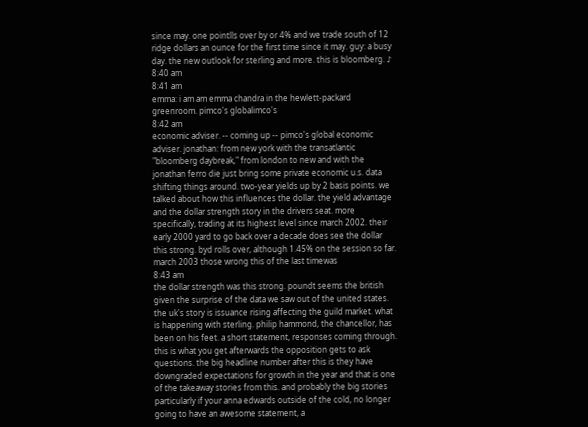since may. one pointlls over by or 4% and we trade south of 12 ridge dollars an ounce for the first time since it may. guy: a busy day. the new outlook for sterling and more. this is bloomberg. ♪
8:40 am
8:41 am
emma: i am am emma chandra in the hewlett-packard greenroom. pimco's globalimco's
8:42 am
economic adviser. -- coming up -- pimco's global economic adviser. jonathan: from new york with the transatlantic "bloomberg daybreak," from london to new and with the jonathan ferro die just bring some private economic u.s. data shifting things around. two-year yields up by 2 basis points. we talked about how this influences the dollar. the yield advantage and the dollar strength story in the drivers seat. more specifically, trading at its highest level since march 2002. their early 2000 yard to go back over a decade does see the dollar this strong. byd rolls over, although 1.45% on the session so far. march 2003 those wrong this of the last timewas
8:43 am
the dollar strength was this strong. poundt seems the british given the surprise of the data we saw out of the united states. the uk's story is issuance rising affecting the guild market. what is happening with sterling. philip hammond, the chancellor, has been on his feet. a short statement, responses coming through. this is what you get afterwards the opposition gets to ask questions. the big headline number after this is they have downgraded expectations for growth in the year and that is one of the takeaway stories from this. and probably the big stories particularly if your anna edwards outside of the cold, no longer going to have an awesome statement, a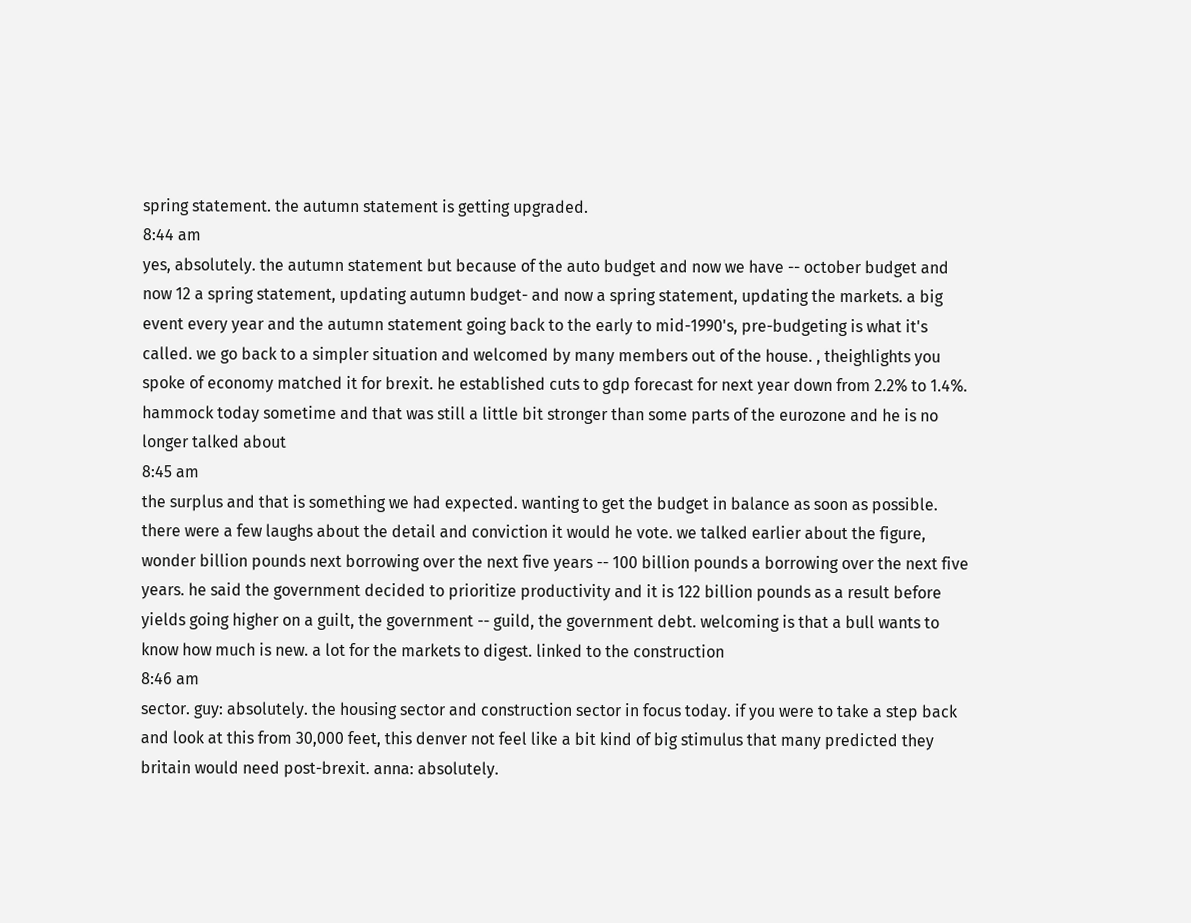spring statement. the autumn statement is getting upgraded.
8:44 am
yes, absolutely. the autumn statement but because of the auto budget and now we have -- october budget and now 12 a spring statement, updating autumn budget- and now a spring statement, updating the markets. a big event every year and the autumn statement going back to the early to mid-1990's, pre-budgeting is what it's called. we go back to a simpler situation and welcomed by many members out of the house. , theighlights you spoke of economy matched it for brexit. he established cuts to gdp forecast for next year down from 2.2% to 1.4%. hammock today sometime and that was still a little bit stronger than some parts of the eurozone and he is no longer talked about
8:45 am
the surplus and that is something we had expected. wanting to get the budget in balance as soon as possible. there were a few laughs about the detail and conviction it would he vote. we talked earlier about the figure, wonder billion pounds next borrowing over the next five years -- 100 billion pounds a borrowing over the next five years. he said the government decided to prioritize productivity and it is 122 billion pounds as a result before yields going higher on a guilt, the government -- guild, the government debt. welcoming is that a bull wants to know how much is new. a lot for the markets to digest. linked to the construction
8:46 am
sector. guy: absolutely. the housing sector and construction sector in focus today. if you were to take a step back and look at this from 30,000 feet, this denver not feel like a bit kind of big stimulus that many predicted they britain would need post-brexit. anna: absolutely.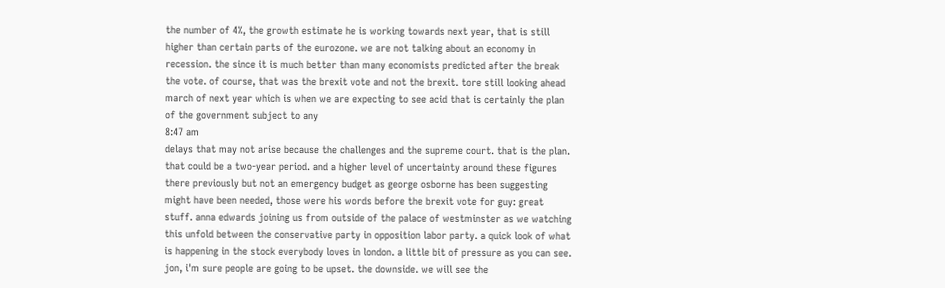the number of 4%, the growth estimate he is working towards next year, that is still higher than certain parts of the eurozone. we are not talking about an economy in recession. the since it is much better than many economists predicted after the break the vote. of course, that was the brexit vote and not the brexit. tore still looking ahead march of next year which is when we are expecting to see acid that is certainly the plan of the government subject to any
8:47 am
delays that may not arise because the challenges and the supreme court. that is the plan. that could be a two-year period. and a higher level of uncertainty around these figures there previously but not an emergency budget as george osborne has been suggesting might have been needed, those were his words before the brexit vote for guy: great stuff. anna edwards joining us from outside of the palace of westminster as we watching this unfold between the conservative party in opposition labor party. a quick look of what is happening in the stock everybody loves in london. a little bit of pressure as you can see. jon, i'm sure people are going to be upset. the downside. we will see the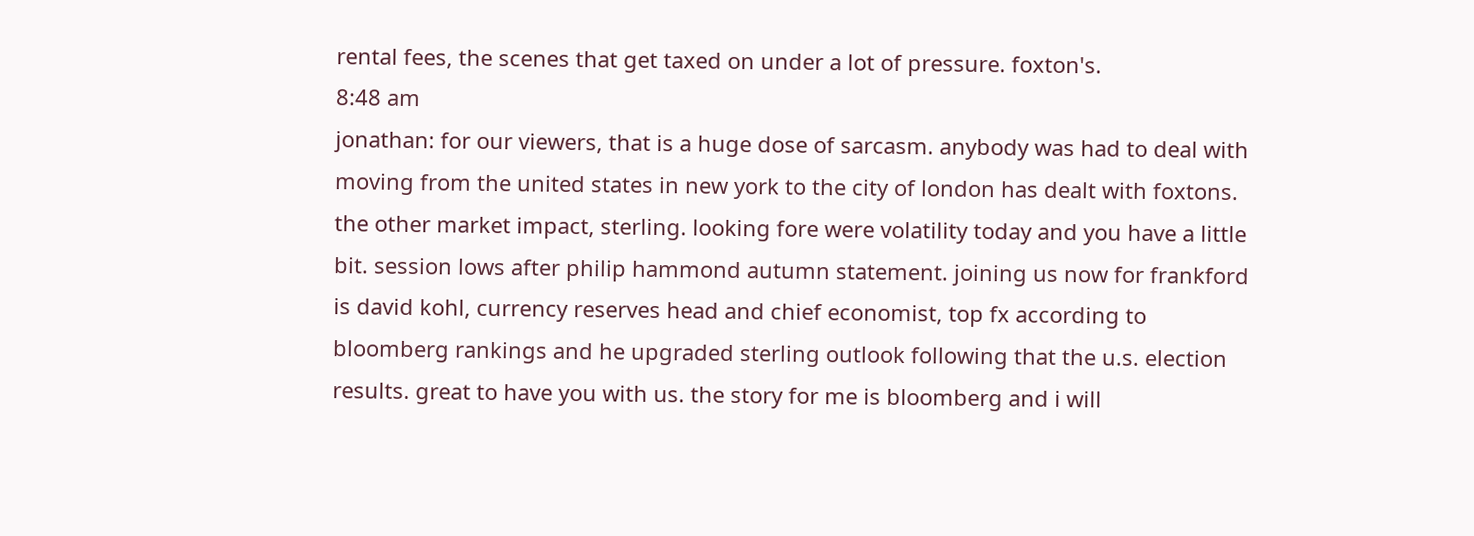rental fees, the scenes that get taxed on under a lot of pressure. foxton's.
8:48 am
jonathan: for our viewers, that is a huge dose of sarcasm. anybody was had to deal with moving from the united states in new york to the city of london has dealt with foxtons. the other market impact, sterling. looking fore were volatility today and you have a little bit. session lows after philip hammond autumn statement. joining us now for frankford is david kohl, currency reserves head and chief economist, top fx according to bloomberg rankings and he upgraded sterling outlook following that the u.s. election results. great to have you with us. the story for me is bloomberg and i will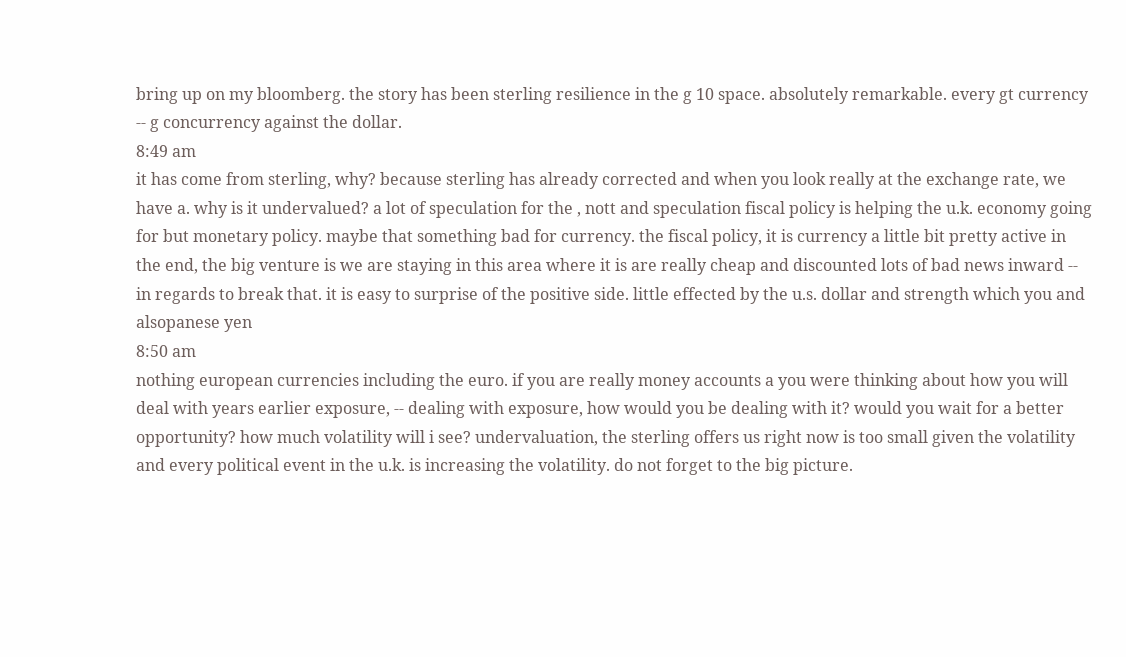bring up on my bloomberg. the story has been sterling resilience in the g 10 space. absolutely remarkable. every gt currency -- g concurrency against the dollar.
8:49 am
it has come from sterling, why? because sterling has already corrected and when you look really at the exchange rate, we have a. why is it undervalued? a lot of speculation for the , nott and speculation fiscal policy is helping the u.k. economy going for but monetary policy. maybe that something bad for currency. the fiscal policy, it is currency a little bit pretty active in the end, the big venture is we are staying in this area where it is are really cheap and discounted lots of bad news inward -- in regards to break that. it is easy to surprise of the positive side. little effected by the u.s. dollar and strength which you and alsopanese yen
8:50 am
nothing european currencies including the euro. if you are really money accounts a you were thinking about how you will deal with years earlier exposure, -- dealing with exposure, how would you be dealing with it? would you wait for a better opportunity? how much volatility will i see? undervaluation, the sterling offers us right now is too small given the volatility and every political event in the u.k. is increasing the volatility. do not forget to the big picture.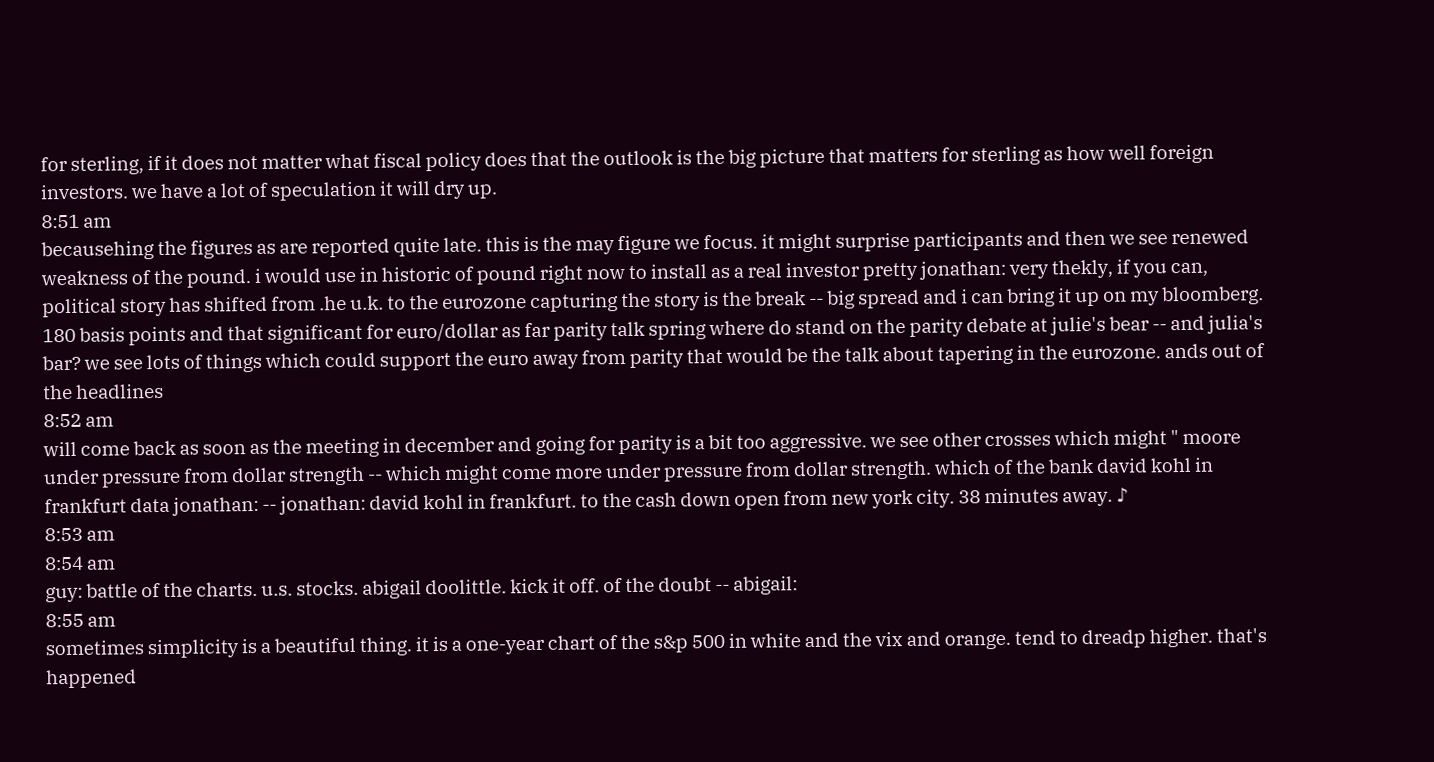for sterling, if it does not matter what fiscal policy does that the outlook is the big picture that matters for sterling as how well foreign investors. we have a lot of speculation it will dry up.
8:51 am
becausehing the figures as are reported quite late. this is the may figure we focus. it might surprise participants and then we see renewed weakness of the pound. i would use in historic of pound right now to install as a real investor pretty jonathan: very thekly, if you can, political story has shifted from .he u.k. to the eurozone capturing the story is the break -- big spread and i can bring it up on my bloomberg. 180 basis points and that significant for euro/dollar as far parity talk spring where do stand on the parity debate at julie's bear -- and julia's bar? we see lots of things which could support the euro away from parity that would be the talk about tapering in the eurozone. ands out of the headlines
8:52 am
will come back as soon as the meeting in december and going for parity is a bit too aggressive. we see other crosses which might " moore under pressure from dollar strength -- which might come more under pressure from dollar strength. which of the bank david kohl in frankfurt data jonathan: -- jonathan: david kohl in frankfurt. to the cash down open from new york city. 38 minutes away. ♪
8:53 am
8:54 am
guy: battle of the charts. u.s. stocks. abigail doolittle. kick it off. of the doubt -- abigail:
8:55 am
sometimes simplicity is a beautiful thing. it is a one-year chart of the s&p 500 in white and the vix and orange. tend to dreadp higher. that's happened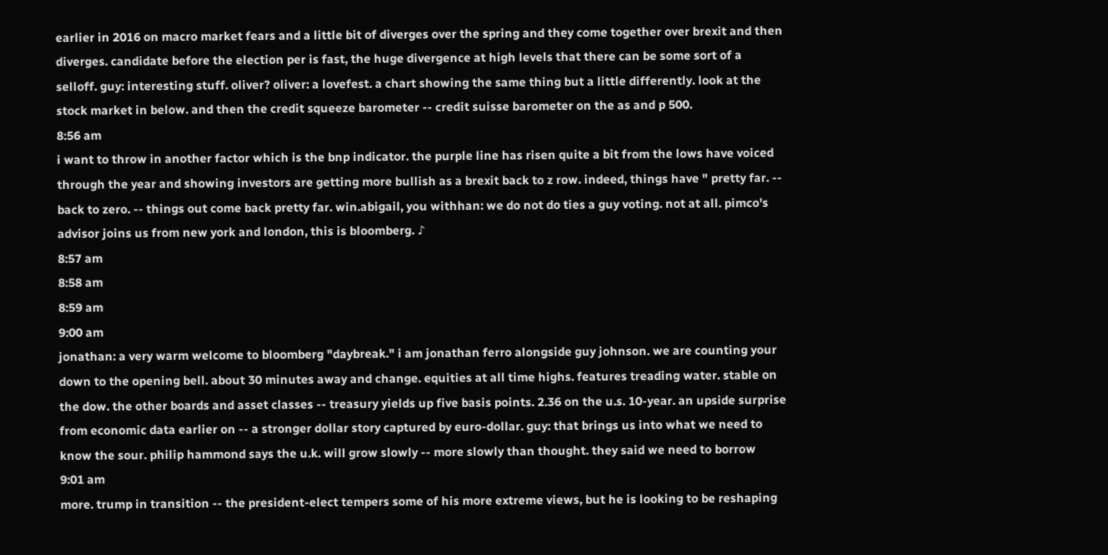earlier in 2016 on macro market fears and a little bit of diverges over the spring and they come together over brexit and then diverges. candidate before the election per is fast, the huge divergence at high levels that there can be some sort of a selloff. guy: interesting stuff. oliver? oliver: a lovefest. a chart showing the same thing but a little differently. look at the stock market in below. and then the credit squeeze barometer -- credit suisse barometer on the as and p 500.
8:56 am
i want to throw in another factor which is the bnp indicator. the purple line has risen quite a bit from the lows have voiced through the year and showing investors are getting more bullish as a brexit back to z row. indeed, things have " pretty far. -- back to zero. -- things out come back pretty far. win.abigail, you withhan: we do not do ties a guy voting. not at all. pimco's advisor joins us from new york and london, this is bloomberg. ♪
8:57 am
8:58 am
8:59 am
9:00 am
jonathan: a very warm welcome to bloomberg "daybreak." i am jonathan ferro alongside guy johnson. we are counting your down to the opening bell. about 30 minutes away and change. equities at all time highs. features treading water. stable on the dow. the other boards and asset classes -- treasury yields up five basis points. 2.36 on the u.s. 10-year. an upside surprise from economic data earlier on -- a stronger dollar story captured by euro-dollar. guy: that brings us into what we need to know the sour. philip hammond says the u.k. will grow slowly -- more slowly than thought. they said we need to borrow
9:01 am
more. trump in transition -- the president-elect tempers some of his more extreme views, but he is looking to be reshaping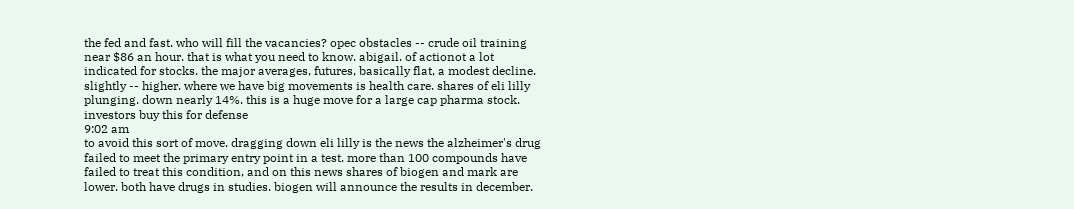the fed and fast. who will fill the vacancies? opec obstacles -- crude oil training near $86 an hour. that is what you need to know. abigail. of actionot a lot indicated for stocks. the major averages, futures, basically flat, a modest decline. slightly -- higher. where we have big movements is health care. shares of eli lilly plunging. down nearly 14%. this is a huge move for a large cap pharma stock. investors buy this for defense
9:02 am
to avoid this sort of move. dragging down eli lilly is the news the alzheimer's drug failed to meet the primary entry point in a test. more than 100 compounds have failed to treat this condition, and on this news shares of biogen and mark are lower. both have drugs in studies. biogen will announce the results in december.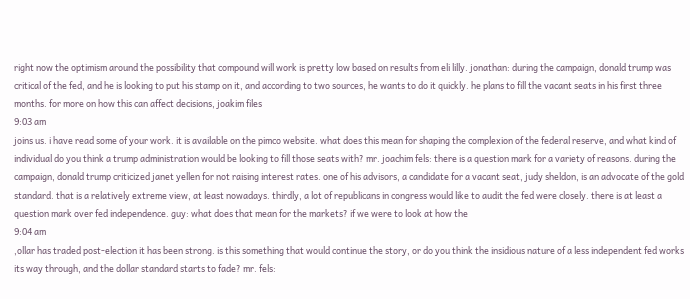right now the optimism around the possibility that compound will work is pretty low based on results from eli lilly. jonathan: during the campaign, donald trump was critical of the fed, and he is looking to put his stamp on it, and according to two sources, he wants to do it quickly. he plans to fill the vacant seats in his first three months. for more on how this can affect decisions, joakim files
9:03 am
joins us. i have read some of your work. it is available on the pimco website. what does this mean for shaping the complexion of the federal reserve, and what kind of individual do you think a trump administration would be looking to fill those seats with? mr. joachim fels: there is a question mark for a variety of reasons. during the campaign, donald trump criticized janet yellen for not raising interest rates. one of his advisors, a candidate for a vacant seat, judy sheldon, is an advocate of the gold standard. that is a relatively extreme view, at least nowadays. thirdly, a lot of republicans in congress would like to audit the fed were closely. there is at least a question mark over fed independence. guy: what does that mean for the markets? if we were to look at how the
9:04 am
,ollar has traded post-election it has been strong. is this something that would continue the story, or do you think the insidious nature of a less independent fed works its way through, and the dollar standard starts to fade? mr. fels: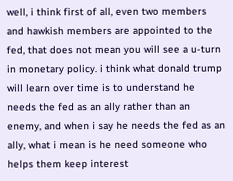well, i think first of all, even two members and hawkish members are appointed to the fed, that does not mean you will see a u-turn in monetary policy. i think what donald trump will learn over time is to understand he needs the fed as an ally rather than an enemy, and when i say he needs the fed as an ally, what i mean is he need someone who helps them keep interest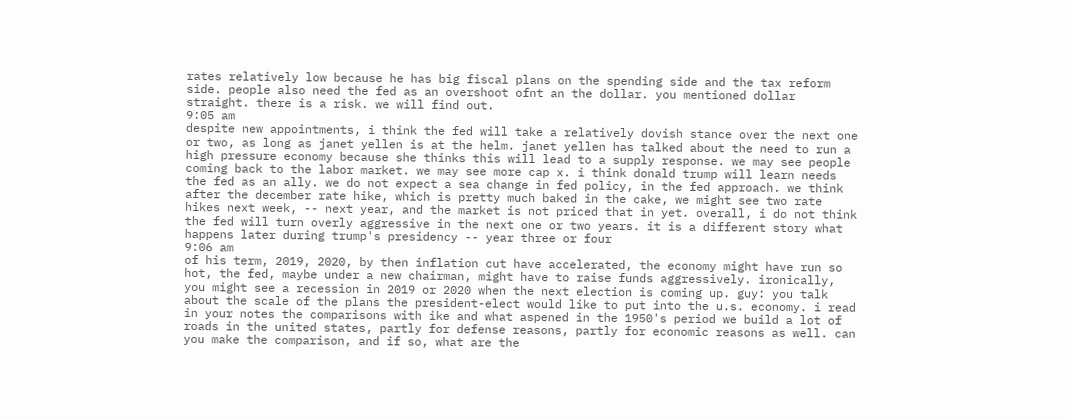rates relatively low because he has big fiscal plans on the spending side and the tax reform side. people also need the fed as an overshoot ofnt an the dollar. you mentioned dollar straight. there is a risk. we will find out.
9:05 am
despite new appointments, i think the fed will take a relatively dovish stance over the next one or two, as long as janet yellen is at the helm. janet yellen has talked about the need to run a high pressure economy because she thinks this will lead to a supply response. we may see people coming back to the labor market. we may see more cap x. i think donald trump will learn needs the fed as an ally. we do not expect a sea change in fed policy, in the fed approach. we think after the december rate hike, which is pretty much baked in the cake, we might see two rate hikes next week, -- next year, and the market is not priced that in yet. overall, i do not think the fed will turn overly aggressive in the next one or two years. it is a different story what happens later during trump's presidency -- year three or four
9:06 am
of his term, 2019, 2020, by then inflation cut have accelerated, the economy might have run so hot, the fed, maybe under a new chairman, might have to raise funds aggressively. ironically, you might see a recession in 2019 or 2020 when the next election is coming up. guy: you talk about the scale of the plans the president-elect would like to put into the u.s. economy. i read in your notes the comparisons with ike and what aspened in the 1950's period we build a lot of roads in the united states, partly for defense reasons, partly for economic reasons as well. can you make the comparison, and if so, what are the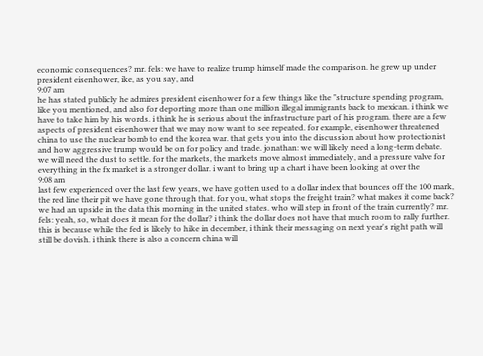economic consequences? mr. fels: we have to realize trump himself made the comparison. he grew up under president eisenhower, ike, as you say, and
9:07 am
he has stated publicly he admires president eisenhower for a few things like the "structure spending program, like you mentioned, and also for deporting more than one million illegal immigrants back to mexican. i think we have to take him by his words. i think he is serious about the infrastructure part of his program. there are a few aspects of president eisenhower that we may now want to see repeated. for example, eisenhower threatened china to use the nuclear bomb to end the korea war. that gets you into the discussion about how protectionist and how aggressive trump would be on for policy and trade. jonathan: we will likely need a long-term debate. we will need the dust to settle. for the markets, the markets move almost immediately, and a pressure valve for everything in the fx market is a stronger dollar. i want to bring up a chart i have been looking at over the
9:08 am
last few experienced over the last few years, we have gotten used to a dollar index that bounces off the 100 mark, the red line their pit we have gone through that. for you, what stops the freight train? what makes it come back? we had an upside in the data this morning in the united states. who will step in front of the train currently? mr. fels: yeah, so, what does it mean for the dollar? i think the dollar does not have that much room to rally further. this is because while the fed is likely to hike in december, i think their messaging on next year's right path will still be dovish. i think there is also a concern china will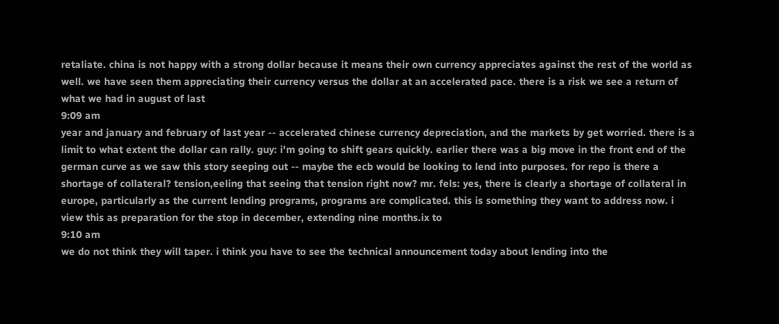retaliate. china is not happy with a strong dollar because it means their own currency appreciates against the rest of the world as well. we have seen them appreciating their currency versus the dollar at an accelerated pace. there is a risk we see a return of what we had in august of last
9:09 am
year and january and february of last year -- accelerated chinese currency depreciation, and the markets by get worried. there is a limit to what extent the dollar can rally. guy: i'm going to shift gears quickly. earlier there was a big move in the front end of the german curve as we saw this story seeping out -- maybe the ecb would be looking to lend into purposes. for repo is there a shortage of collateral? tension,eeling that seeing that tension right now? mr. fels: yes, there is clearly a shortage of collateral in europe, particularly as the current lending programs, programs are complicated. this is something they want to address now. i view this as preparation for the stop in december, extending nine months.ix to
9:10 am
we do not think they will taper. i think you have to see the technical announcement today about lending into the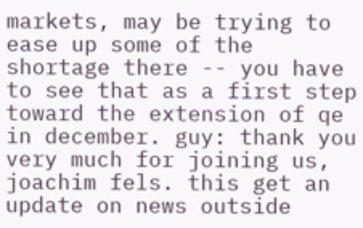markets, may be trying to ease up some of the shortage there -- you have to see that as a first step toward the extension of qe in december. guy: thank you very much for joining us, joachim fels. this get an update on news outside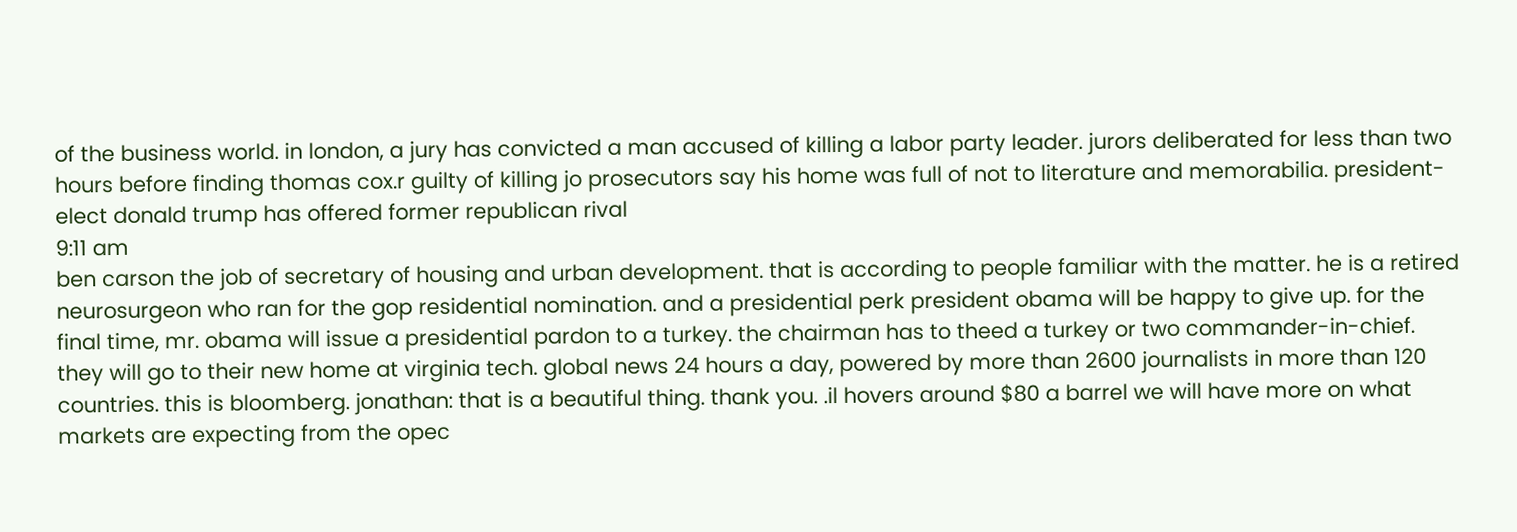of the business world. in london, a jury has convicted a man accused of killing a labor party leader. jurors deliberated for less than two hours before finding thomas cox.r guilty of killing jo prosecutors say his home was full of not to literature and memorabilia. president-elect donald trump has offered former republican rival
9:11 am
ben carson the job of secretary of housing and urban development. that is according to people familiar with the matter. he is a retired neurosurgeon who ran for the gop residential nomination. and a presidential perk president obama will be happy to give up. for the final time, mr. obama will issue a presidential pardon to a turkey. the chairman has to theed a turkey or two commander-in-chief. they will go to their new home at virginia tech. global news 24 hours a day, powered by more than 2600 journalists in more than 120 countries. this is bloomberg. jonathan: that is a beautiful thing. thank you. .il hovers around $80 a barrel we will have more on what markets are expecting from the opec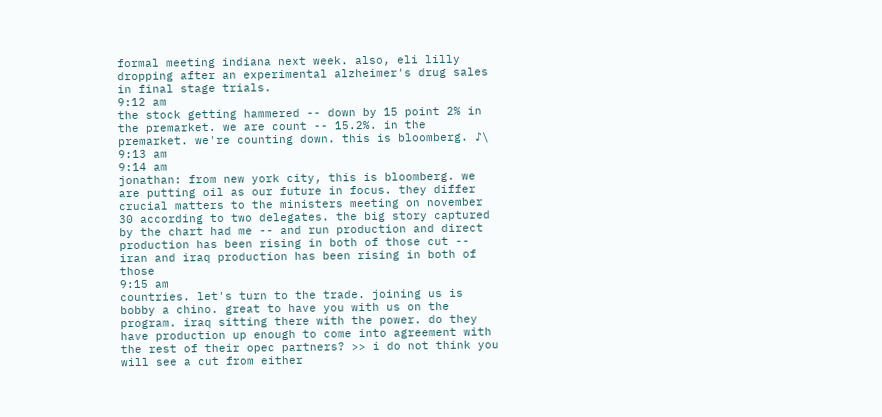formal meeting indiana next week. also, eli lilly dropping after an experimental alzheimer's drug sales in final stage trials.
9:12 am
the stock getting hammered -- down by 15 point 2% in the premarket. we are count -- 15.2%. in the premarket. we're counting down. this is bloomberg. ♪\
9:13 am
9:14 am
jonathan: from new york city, this is bloomberg. we are putting oil as our future in focus. they differ crucial matters to the ministers meeting on november 30 according to two delegates. the big story captured by the chart had me -- and run production and direct production has been rising in both of those cut -- iran and iraq production has been rising in both of those
9:15 am
countries. let's turn to the trade. joining us is bobby a chino. great to have you with us on the program. iraq sitting there with the power. do they have production up enough to come into agreement with the rest of their opec partners? >> i do not think you will see a cut from either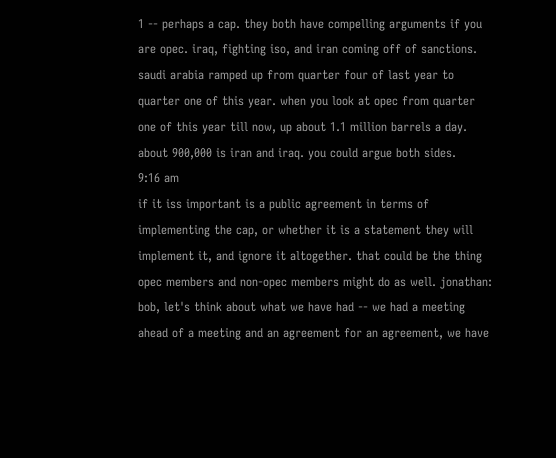1 -- perhaps a cap. they both have compelling arguments if you are opec. iraq, fighting iso, and iran coming off of sanctions. saudi arabia ramped up from quarter four of last year to quarter one of this year. when you look at opec from quarter one of this year till now, up about 1.1 million barrels a day. about 900,000 is iran and iraq. you could argue both sides.
9:16 am
if it iss important is a public agreement in terms of implementing the cap, or whether it is a statement they will implement it, and ignore it altogether. that could be the thing opec members and non-opec members might do as well. jonathan: bob, let's think about what we have had -- we had a meeting ahead of a meeting and an agreement for an agreement, we have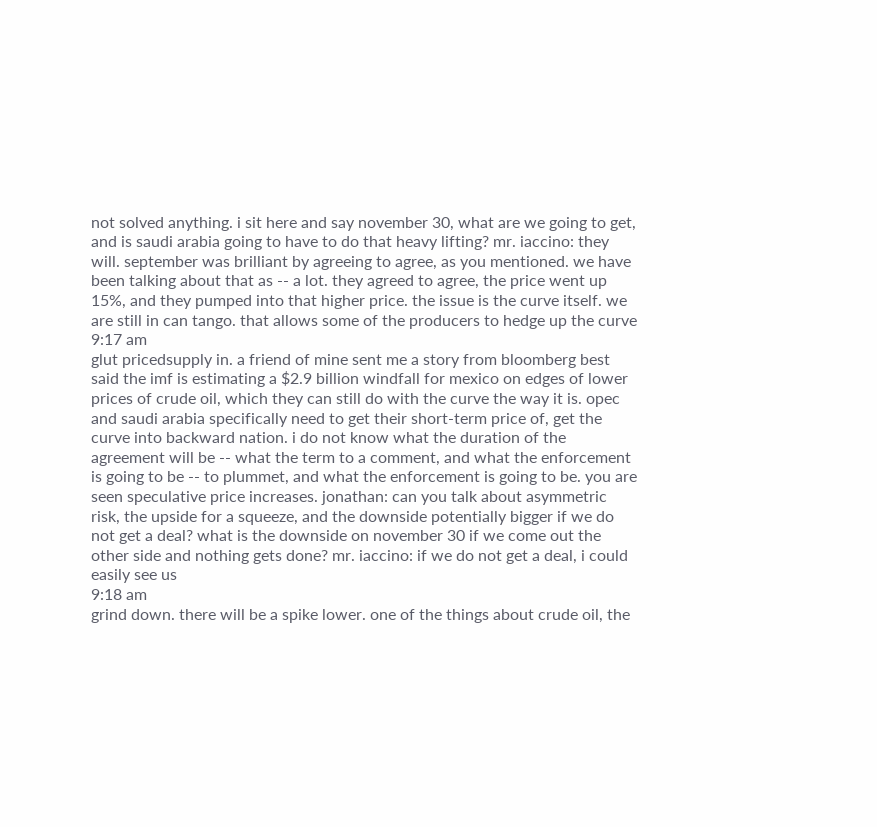not solved anything. i sit here and say november 30, what are we going to get, and is saudi arabia going to have to do that heavy lifting? mr. iaccino: they will. september was brilliant by agreeing to agree, as you mentioned. we have been talking about that as -- a lot. they agreed to agree, the price went up 15%, and they pumped into that higher price. the issue is the curve itself. we are still in can tango. that allows some of the producers to hedge up the curve
9:17 am
glut pricedsupply in. a friend of mine sent me a story from bloomberg best said the imf is estimating a $2.9 billion windfall for mexico on edges of lower prices of crude oil, which they can still do with the curve the way it is. opec and saudi arabia specifically need to get their short-term price of, get the curve into backward nation. i do not know what the duration of the agreement will be -- what the term to a comment, and what the enforcement is going to be -- to plummet, and what the enforcement is going to be. you are seen speculative price increases. jonathan: can you talk about asymmetric risk, the upside for a squeeze, and the downside potentially bigger if we do not get a deal? what is the downside on november 30 if we come out the other side and nothing gets done? mr. iaccino: if we do not get a deal, i could easily see us
9:18 am
grind down. there will be a spike lower. one of the things about crude oil, the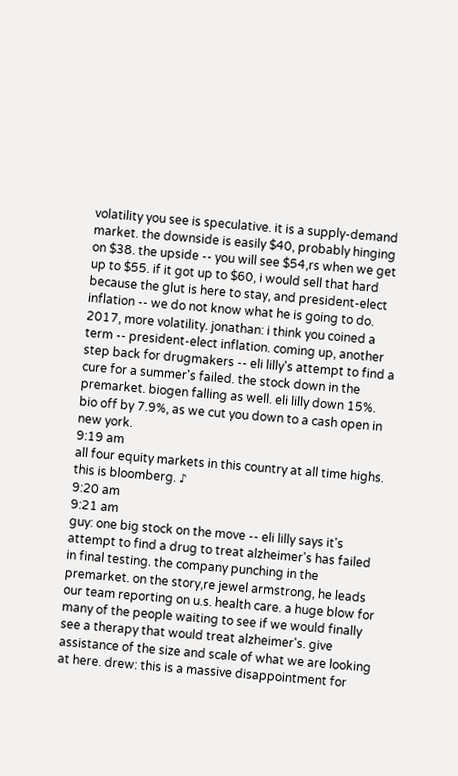volatility you see is speculative. it is a supply-demand market. the downside is easily $40, probably hinging on $38. the upside -- you will see $54,rs when we get up to $55. if it got up to $60, i would sell that hard because the glut is here to stay, and president-elect inflation -- we do not know what he is going to do. 2017, more volatility. jonathan: i think you coined a term -- president-elect inflation. coming up, another step back for drugmakers -- eli lilly's attempt to find a cure for a summer's failed. the stock down in the premarket. biogen falling as well. eli lilly down 15%. bio off by 7.9%, as we cut you down to a cash open in new york.
9:19 am
all four equity markets in this country at all time highs. this is bloomberg. ♪
9:20 am
9:21 am
guy: one big stock on the move -- eli lilly says it's attempt to find a drug to treat alzheimer's has failed in final testing. the company punching in the premarket. on the story,re jewel armstrong, he leads our team reporting on u.s. health care. a huge blow for many of the people waiting to see if we would finally see a therapy that would treat alzheimer's. give assistance of the size and scale of what we are looking at here. drew: this is a massive disappointment for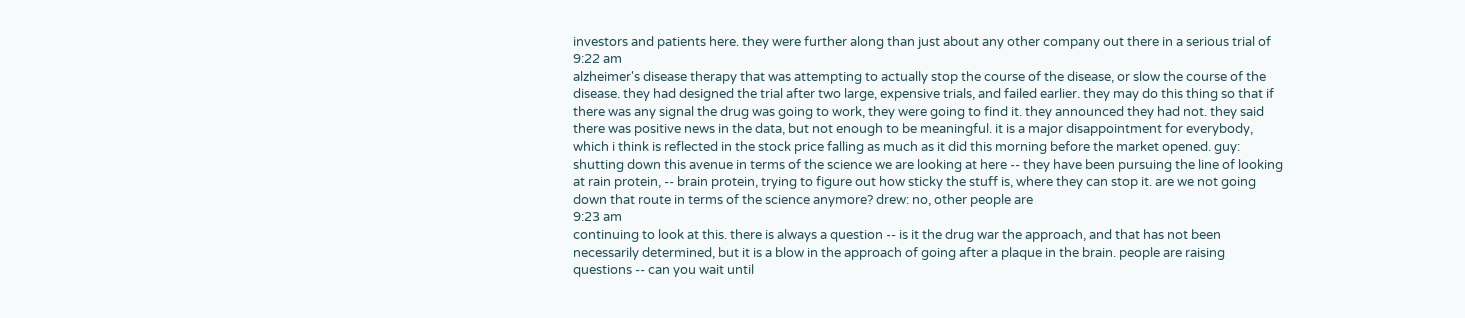investors and patients here. they were further along than just about any other company out there in a serious trial of
9:22 am
alzheimer's disease therapy that was attempting to actually stop the course of the disease, or slow the course of the disease. they had designed the trial after two large, expensive trials, and failed earlier. they may do this thing so that if there was any signal the drug was going to work, they were going to find it. they announced they had not. they said there was positive news in the data, but not enough to be meaningful. it is a major disappointment for everybody, which i think is reflected in the stock price falling as much as it did this morning before the market opened. guy: shutting down this avenue in terms of the science we are looking at here -- they have been pursuing the line of looking at rain protein, -- brain protein, trying to figure out how sticky the stuff is, where they can stop it. are we not going down that route in terms of the science anymore? drew: no, other people are
9:23 am
continuing to look at this. there is always a question -- is it the drug war the approach, and that has not been necessarily determined, but it is a blow in the approach of going after a plaque in the brain. people are raising questions -- can you wait until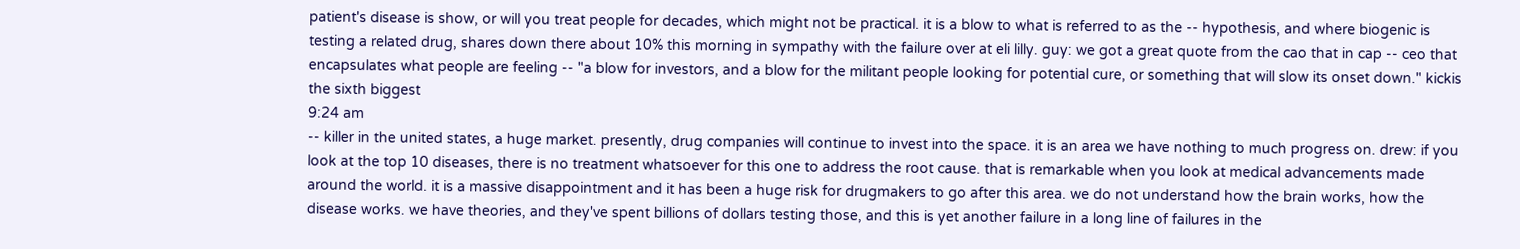patient's disease is show, or will you treat people for decades, which might not be practical. it is a blow to what is referred to as the -- hypothesis, and where biogenic is testing a related drug, shares down there about 10% this morning in sympathy with the failure over at eli lilly. guy: we got a great quote from the cao that in cap -- ceo that encapsulates what people are feeling -- "a blow for investors, and a blow for the militant people looking for potential cure, or something that will slow its onset down." kickis the sixth biggest
9:24 am
-- killer in the united states, a huge market. presently, drug companies will continue to invest into the space. it is an area we have nothing to much progress on. drew: if you look at the top 10 diseases, there is no treatment whatsoever for this one to address the root cause. that is remarkable when you look at medical advancements made around the world. it is a massive disappointment and it has been a huge risk for drugmakers to go after this area. we do not understand how the brain works, how the disease works. we have theories, and they've spent billions of dollars testing those, and this is yet another failure in a long line of failures in the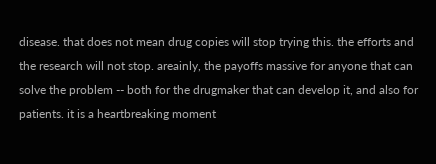disease. that does not mean drug copies will stop trying this. the efforts and the research will not stop. areainly, the payoffs massive for anyone that can solve the problem -- both for the drugmaker that can develop it, and also for patients. it is a heartbreaking moment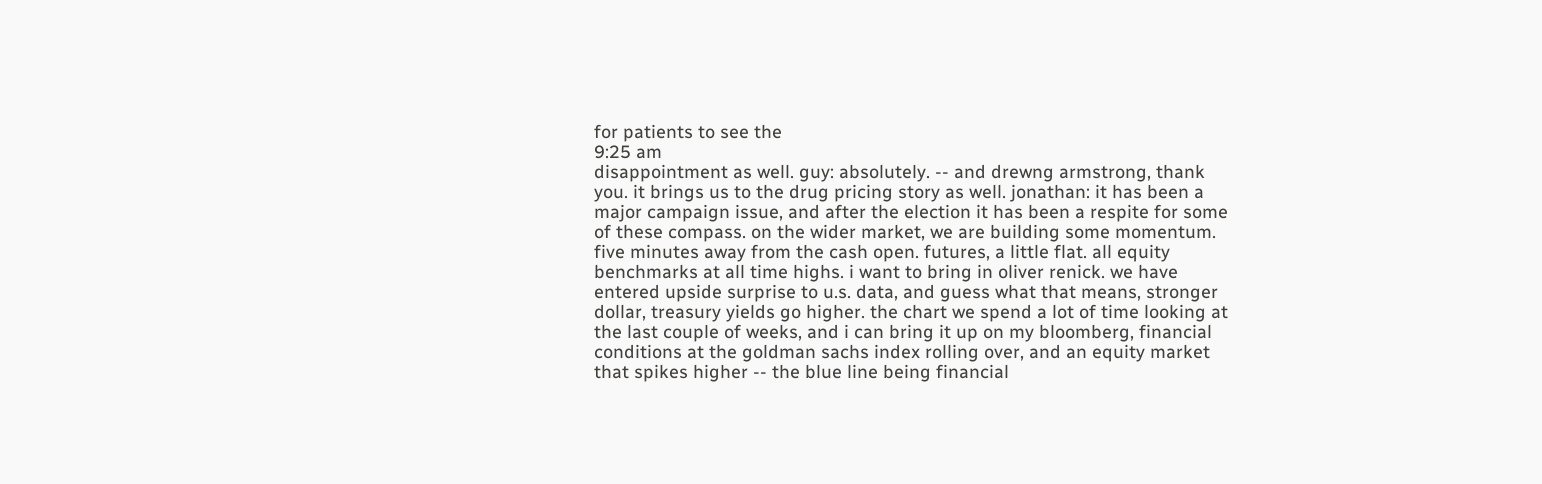for patients to see the
9:25 am
disappointment as well. guy: absolutely. -- and drewng armstrong, thank you. it brings us to the drug pricing story as well. jonathan: it has been a major campaign issue, and after the election it has been a respite for some of these compass. on the wider market, we are building some momentum. five minutes away from the cash open. futures, a little flat. all equity benchmarks at all time highs. i want to bring in oliver renick. we have entered upside surprise to u.s. data, and guess what that means, stronger dollar, treasury yields go higher. the chart we spend a lot of time looking at the last couple of weeks, and i can bring it up on my bloomberg, financial conditions at the goldman sachs index rolling over, and an equity market that spikes higher -- the blue line being financial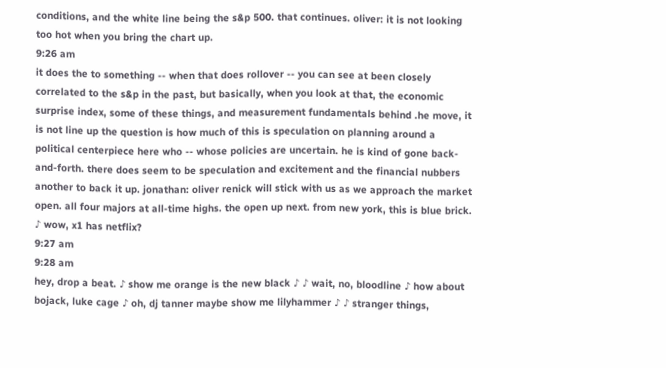conditions, and the white line being the s&p 500. that continues. oliver: it is not looking too hot when you bring the chart up.
9:26 am
it does the to something -- when that does rollover -- you can see at been closely correlated to the s&p in the past, but basically, when you look at that, the economic surprise index, some of these things, and measurement fundamentals behind .he move, it is not line up the question is how much of this is speculation on planning around a political centerpiece here who -- whose policies are uncertain. he is kind of gone back-and-forth. there does seem to be speculation and excitement and the financial nubbers another to back it up. jonathan: oliver renick will stick with us as we approach the market open. all four majors at all-time highs. the open up next. from new york, this is blue brick. ♪ wow, x1 has netflix?
9:27 am
9:28 am
hey, drop a beat. ♪ show me orange is the new black ♪ ♪ wait, no, bloodline ♪ how about bojack, luke cage ♪ oh, dj tanner maybe show me lilyhammer ♪ ♪ stranger things,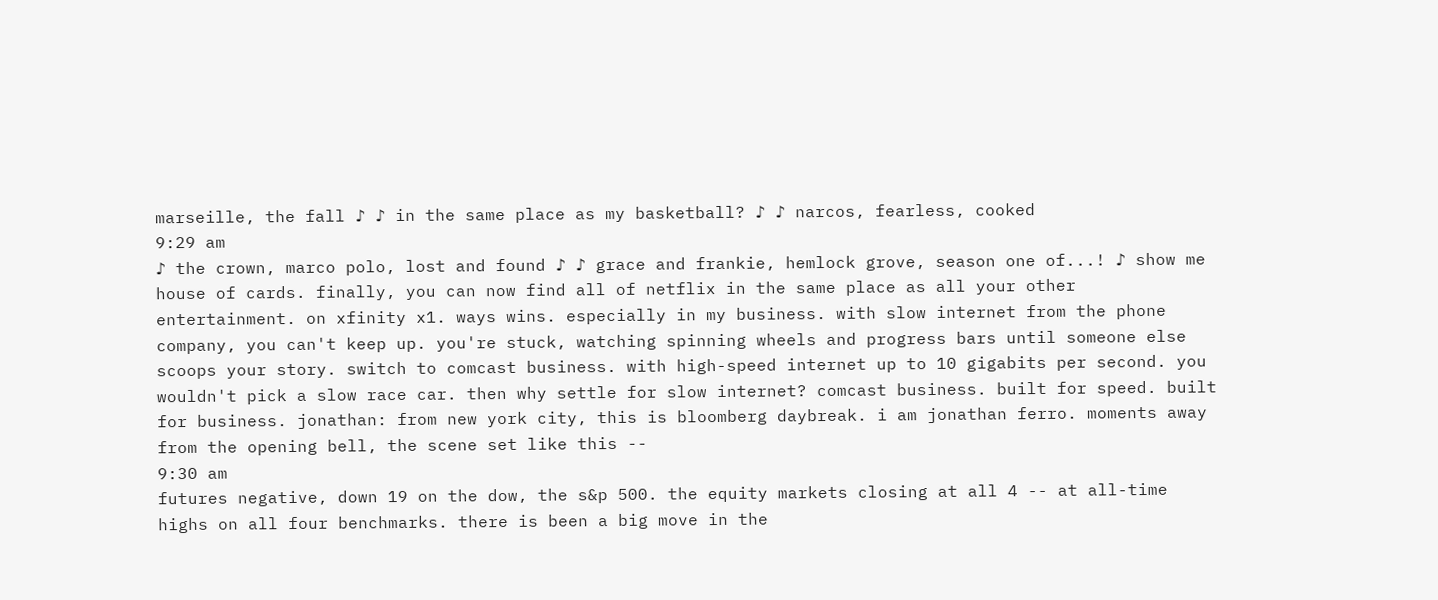marseille, the fall ♪ ♪ in the same place as my basketball? ♪ ♪ narcos, fearless, cooked
9:29 am
♪ the crown, marco polo, lost and found ♪ ♪ grace and frankie, hemlock grove, season one of...! ♪ show me house of cards. finally, you can now find all of netflix in the same place as all your other entertainment. on xfinity x1. ways wins. especially in my business. with slow internet from the phone company, you can't keep up. you're stuck, watching spinning wheels and progress bars until someone else scoops your story. switch to comcast business. with high-speed internet up to 10 gigabits per second. you wouldn't pick a slow race car. then why settle for slow internet? comcast business. built for speed. built for business. jonathan: from new york city, this is bloomberg daybreak. i am jonathan ferro. moments away from the opening bell, the scene set like this --
9:30 am
futures negative, down 19 on the dow, the s&p 500. the equity markets closing at all 4 -- at all-time highs on all four benchmarks. there is been a big move in the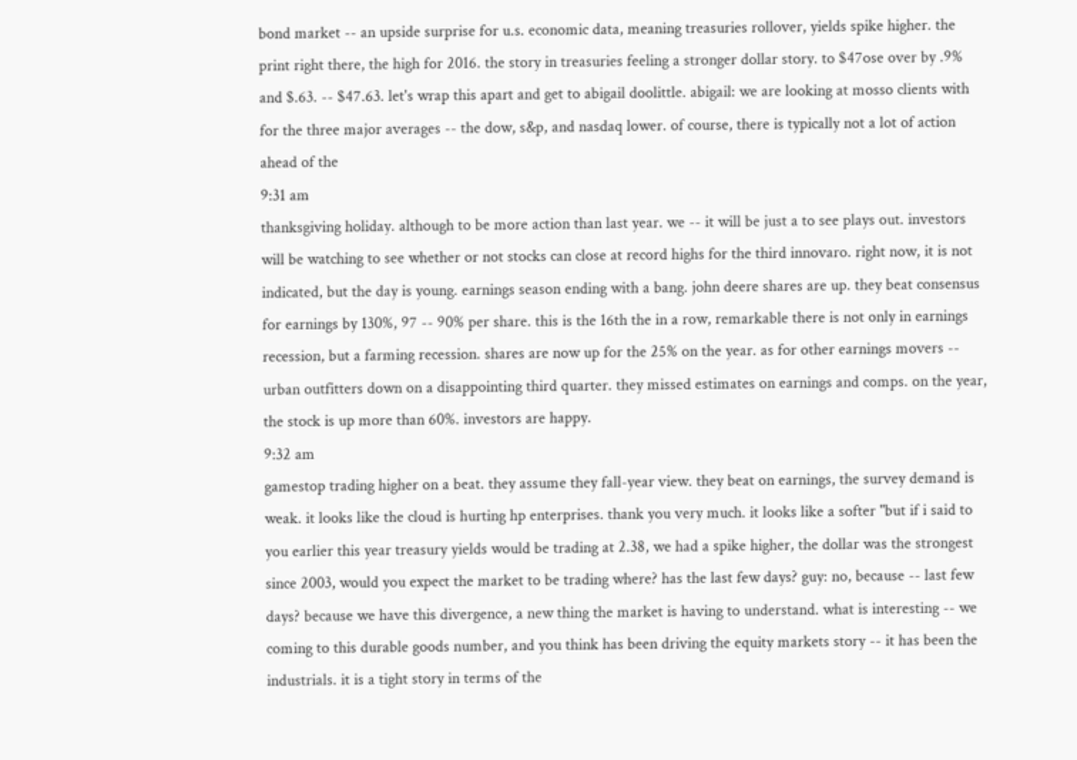bond market -- an upside surprise for u.s. economic data, meaning treasuries rollover, yields spike higher. the print right there, the high for 2016. the story in treasuries feeling a stronger dollar story. to $47ose over by .9% and $.63. -- $47.63. let's wrap this apart and get to abigail doolittle. abigail: we are looking at mosso clients with for the three major averages -- the dow, s&p, and nasdaq lower. of course, there is typically not a lot of action ahead of the
9:31 am
thanksgiving holiday. although to be more action than last year. we -- it will be just a to see plays out. investors will be watching to see whether or not stocks can close at record highs for the third innovaro. right now, it is not indicated, but the day is young. earnings season ending with a bang. john deere shares are up. they beat consensus for earnings by 130%, 97 -- 90% per share. this is the 16th the in a row, remarkable there is not only in earnings recession, but a farming recession. shares are now up for the 25% on the year. as for other earnings movers -- urban outfitters down on a disappointing third quarter. they missed estimates on earnings and comps. on the year, the stock is up more than 60%. investors are happy.
9:32 am
gamestop trading higher on a beat. they assume they fall-year view. they beat on earnings, the survey demand is weak. it looks like the cloud is hurting hp enterprises. thank you very much. it looks like a softer "but if i said to you earlier this year treasury yields would be trading at 2.38, we had a spike higher, the dollar was the strongest since 2003, would you expect the market to be trading where? has the last few days? guy: no, because -- last few days? because we have this divergence, a new thing the market is having to understand. what is interesting -- we coming to this durable goods number, and you think has been driving the equity markets story -- it has been the industrials. it is a tight story in terms of the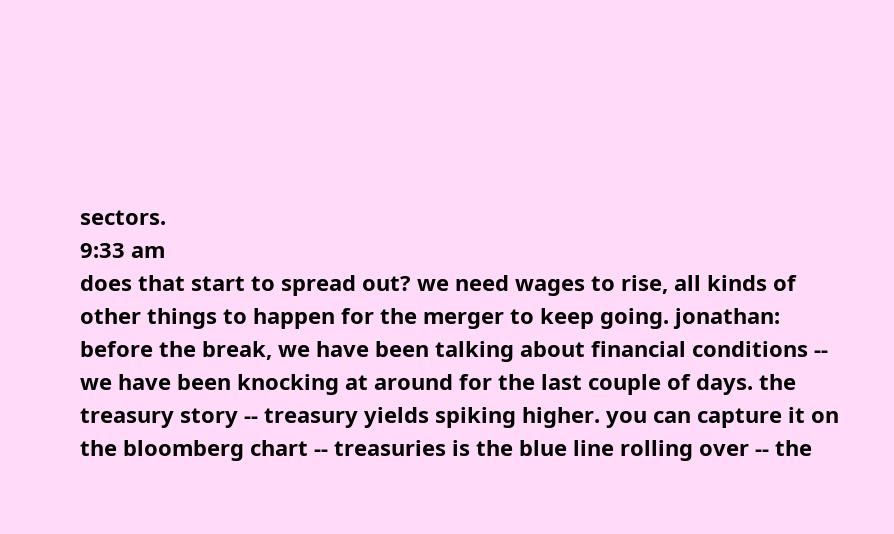sectors.
9:33 am
does that start to spread out? we need wages to rise, all kinds of other things to happen for the merger to keep going. jonathan: before the break, we have been talking about financial conditions -- we have been knocking at around for the last couple of days. the treasury story -- treasury yields spiking higher. you can capture it on the bloomberg chart -- treasuries is the blue line rolling over -- the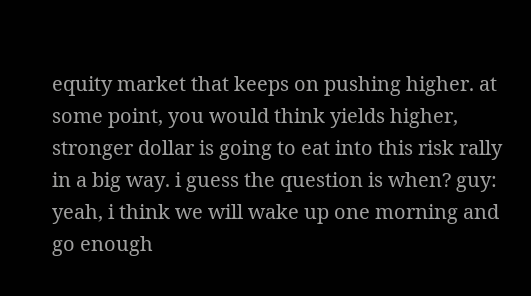equity market that keeps on pushing higher. at some point, you would think yields higher, stronger dollar is going to eat into this risk rally in a big way. i guess the question is when? guy: yeah, i think we will wake up one morning and go enough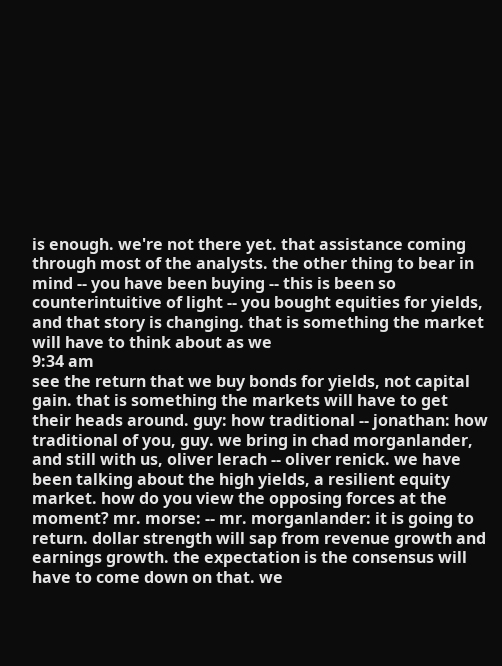is enough. we're not there yet. that assistance coming through most of the analysts. the other thing to bear in mind -- you have been buying -- this is been so counterintuitive of light -- you bought equities for yields, and that story is changing. that is something the market will have to think about as we
9:34 am
see the return that we buy bonds for yields, not capital gain. that is something the markets will have to get their heads around. guy: how traditional -- jonathan: how traditional of you, guy. we bring in chad morganlander, and still with us, oliver lerach -- oliver renick. we have been talking about the high yields, a resilient equity market. how do you view the opposing forces at the moment? mr. morse: -- mr. morganlander: it is going to return. dollar strength will sap from revenue growth and earnings growth. the expectation is the consensus will have to come down on that. we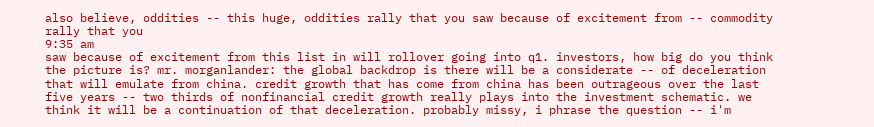also believe, oddities -- this huge, oddities rally that you saw because of excitement from -- commodity rally that you
9:35 am
saw because of excitement from this list in will rollover going into q1. investors, how big do you think the picture is? mr. morganlander: the global backdrop is there will be a considerate -- of deceleration that will emulate from china. credit growth that has come from china has been outrageous over the last five years -- two thirds of nonfinancial credit growth really plays into the investment schematic. we think it will be a continuation of that deceleration. probably missy, i phrase the question -- i'm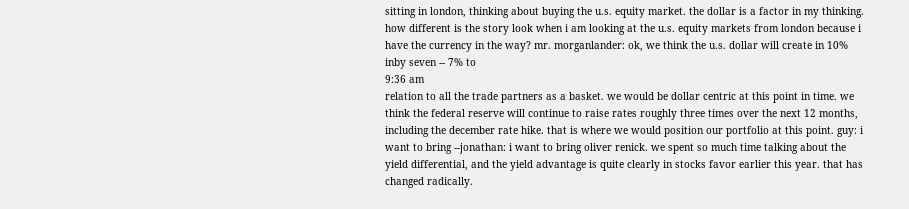sitting in london, thinking about buying the u.s. equity market. the dollar is a factor in my thinking. how different is the story look when i am looking at the u.s. equity markets from london because i have the currency in the way? mr. morganlander: ok, we think the u.s. dollar will create in 10% inby seven -- 7% to
9:36 am
relation to all the trade partners as a basket. we would be dollar centric at this point in time. we think the federal reserve will continue to raise rates roughly three times over the next 12 months, including the december rate hike. that is where we would position our portfolio at this point. guy: i want to bring --jonathan: i want to bring oliver renick. we spent so much time talking about the yield differential, and the yield advantage is quite clearly in stocks favor earlier this year. that has changed radically.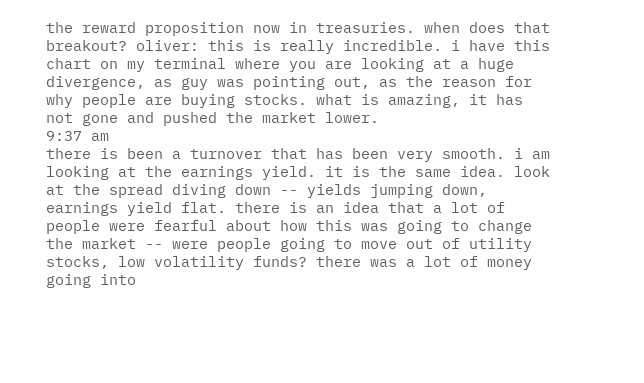the reward proposition now in treasuries. when does that breakout? oliver: this is really incredible. i have this chart on my terminal where you are looking at a huge divergence, as guy was pointing out, as the reason for why people are buying stocks. what is amazing, it has not gone and pushed the market lower.
9:37 am
there is been a turnover that has been very smooth. i am looking at the earnings yield. it is the same idea. look at the spread diving down -- yields jumping down, earnings yield flat. there is an idea that a lot of people were fearful about how this was going to change the market -- were people going to move out of utility stocks, low volatility funds? there was a lot of money going into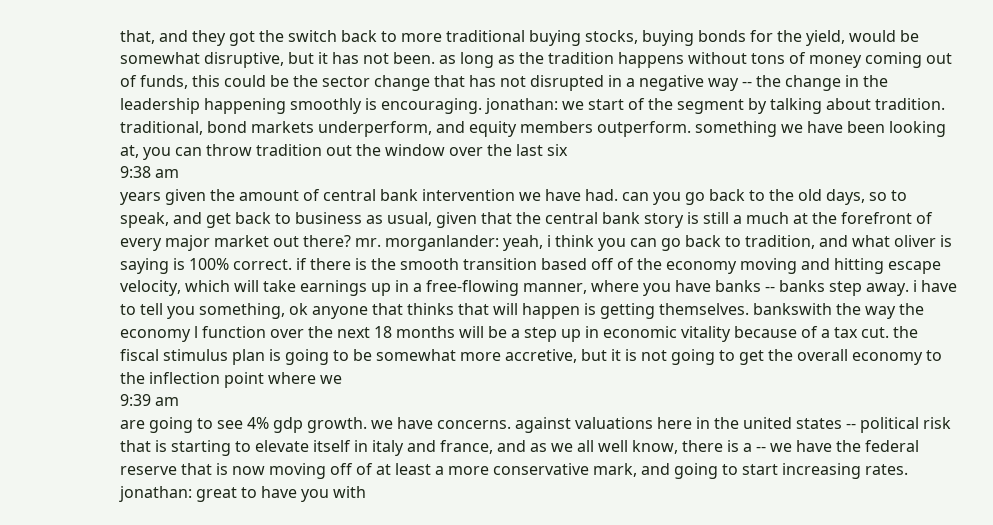that, and they got the switch back to more traditional buying stocks, buying bonds for the yield, would be somewhat disruptive, but it has not been. as long as the tradition happens without tons of money coming out of funds, this could be the sector change that has not disrupted in a negative way -- the change in the leadership happening smoothly is encouraging. jonathan: we start of the segment by talking about tradition. traditional, bond markets underperform, and equity members outperform. something we have been looking at, you can throw tradition out the window over the last six
9:38 am
years given the amount of central bank intervention we have had. can you go back to the old days, so to speak, and get back to business as usual, given that the central bank story is still a much at the forefront of every major market out there? mr. morganlander: yeah, i think you can go back to tradition, and what oliver is saying is 100% correct. if there is the smooth transition based off of the economy moving and hitting escape velocity, which will take earnings up in a free-flowing manner, where you have banks -- banks step away. i have to tell you something, ok anyone that thinks that will happen is getting themselves. bankswith the way the economy l function over the next 18 months will be a step up in economic vitality because of a tax cut. the fiscal stimulus plan is going to be somewhat more accretive, but it is not going to get the overall economy to the inflection point where we
9:39 am
are going to see 4% gdp growth. we have concerns. against valuations here in the united states -- political risk that is starting to elevate itself in italy and france, and as we all well know, there is a -- we have the federal reserve that is now moving off of at least a more conservative mark, and going to start increasing rates. jonathan: great to have you with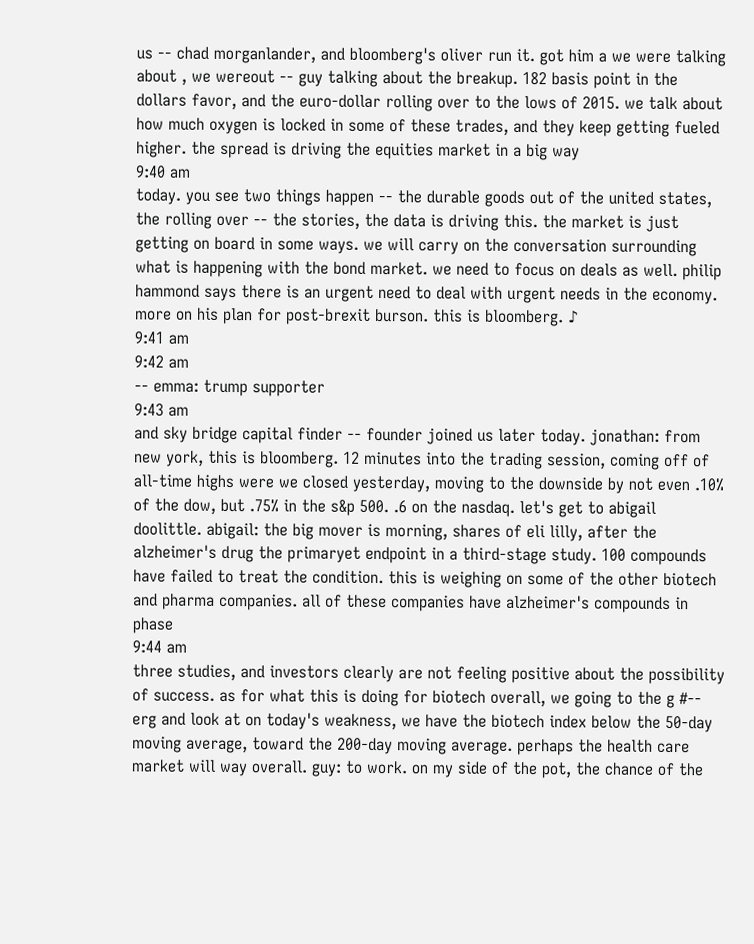us -- chad morganlander, and bloomberg's oliver run it. got him a we were talking about , we wereout -- guy talking about the breakup. 182 basis point in the dollars favor, and the euro-dollar rolling over to the lows of 2015. we talk about how much oxygen is locked in some of these trades, and they keep getting fueled higher. the spread is driving the equities market in a big way
9:40 am
today. you see two things happen -- the durable goods out of the united states, the rolling over -- the stories, the data is driving this. the market is just getting on board in some ways. we will carry on the conversation surrounding what is happening with the bond market. we need to focus on deals as well. philip hammond says there is an urgent need to deal with urgent needs in the economy. more on his plan for post-brexit burson. this is bloomberg. ♪
9:41 am
9:42 am
-- emma: trump supporter
9:43 am
and sky bridge capital finder -- founder joined us later today. jonathan: from new york, this is bloomberg. 12 minutes into the trading session, coming off of all-time highs were we closed yesterday, moving to the downside by not even .10% of the dow, but .75% in the s&p 500. .6 on the nasdaq. let's get to abigail doolittle. abigail: the big mover is morning, shares of eli lilly, after the alzheimer's drug the primaryet endpoint in a third-stage study. 100 compounds have failed to treat the condition. this is weighing on some of the other biotech and pharma companies. all of these companies have alzheimer's compounds in phase
9:44 am
three studies, and investors clearly are not feeling positive about the possibility of success. as for what this is doing for biotech overall, we going to the g #-- erg and look at on today's weakness, we have the biotech index below the 50-day moving average, toward the 200-day moving average. perhaps the health care market will way overall. guy: to work. on my side of the pot, the chance of the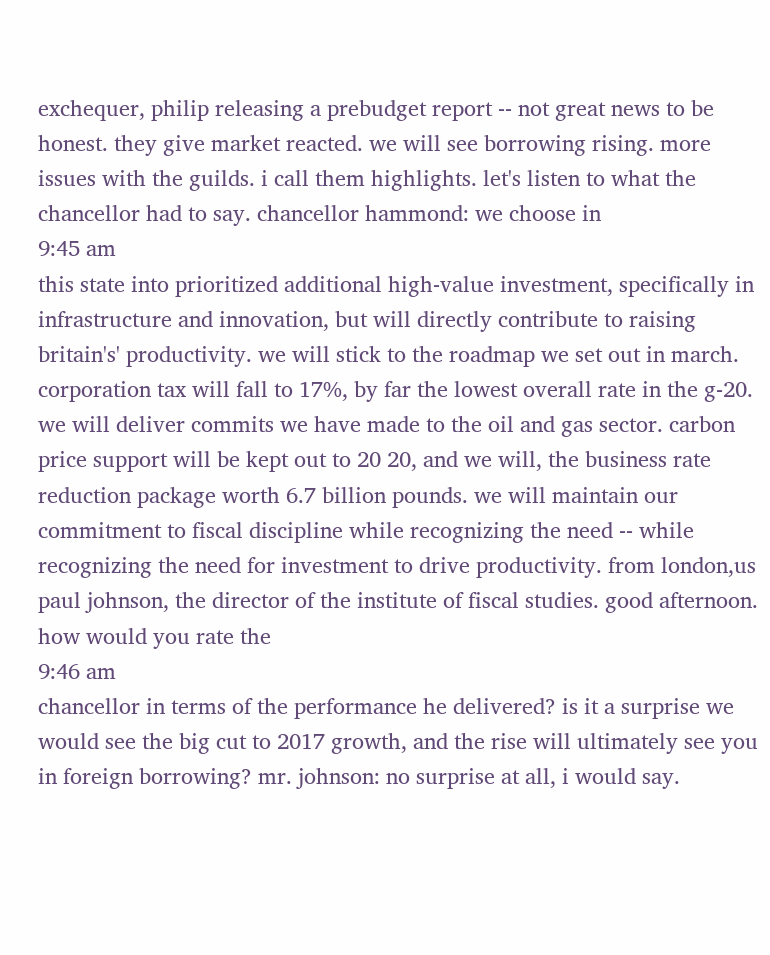exchequer, philip releasing a prebudget report -- not great news to be honest. they give market reacted. we will see borrowing rising. more issues with the guilds. i call them highlights. let's listen to what the chancellor had to say. chancellor hammond: we choose in
9:45 am
this state into prioritized additional high-value investment, specifically in infrastructure and innovation, but will directly contribute to raising britain's' productivity. we will stick to the roadmap we set out in march. corporation tax will fall to 17%, by far the lowest overall rate in the g-20. we will deliver commits we have made to the oil and gas sector. carbon price support will be kept out to 20 20, and we will, the business rate reduction package worth 6.7 billion pounds. we will maintain our commitment to fiscal discipline while recognizing the need -- while recognizing the need for investment to drive productivity. from london,us paul johnson, the director of the institute of fiscal studies. good afternoon. how would you rate the
9:46 am
chancellor in terms of the performance he delivered? is it a surprise we would see the big cut to 2017 growth, and the rise will ultimately see you in foreign borrowing? mr. johnson: no surprise at all, i would say.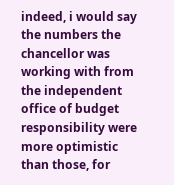indeed, i would say the numbers the chancellor was working with from the independent office of budget responsibility were more optimistic than those, for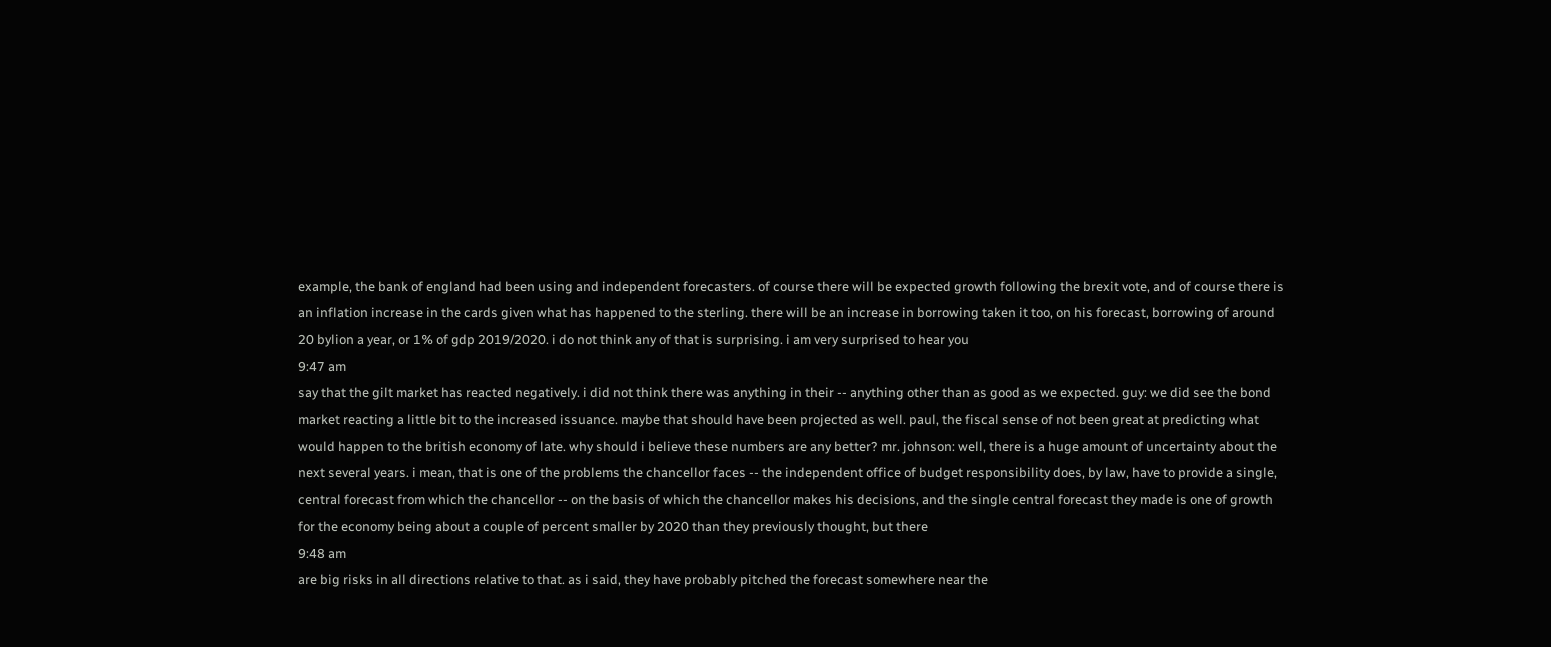example, the bank of england had been using and independent forecasters. of course there will be expected growth following the brexit vote, and of course there is an inflation increase in the cards given what has happened to the sterling. there will be an increase in borrowing taken it too, on his forecast, borrowing of around 20 bylion a year, or 1% of gdp 2019/2020. i do not think any of that is surprising. i am very surprised to hear you
9:47 am
say that the gilt market has reacted negatively. i did not think there was anything in their -- anything other than as good as we expected. guy: we did see the bond market reacting a little bit to the increased issuance. maybe that should have been projected as well. paul, the fiscal sense of not been great at predicting what would happen to the british economy of late. why should i believe these numbers are any better? mr. johnson: well, there is a huge amount of uncertainty about the next several years. i mean, that is one of the problems the chancellor faces -- the independent office of budget responsibility does, by law, have to provide a single, central forecast from which the chancellor -- on the basis of which the chancellor makes his decisions, and the single central forecast they made is one of growth for the economy being about a couple of percent smaller by 2020 than they previously thought, but there
9:48 am
are big risks in all directions relative to that. as i said, they have probably pitched the forecast somewhere near the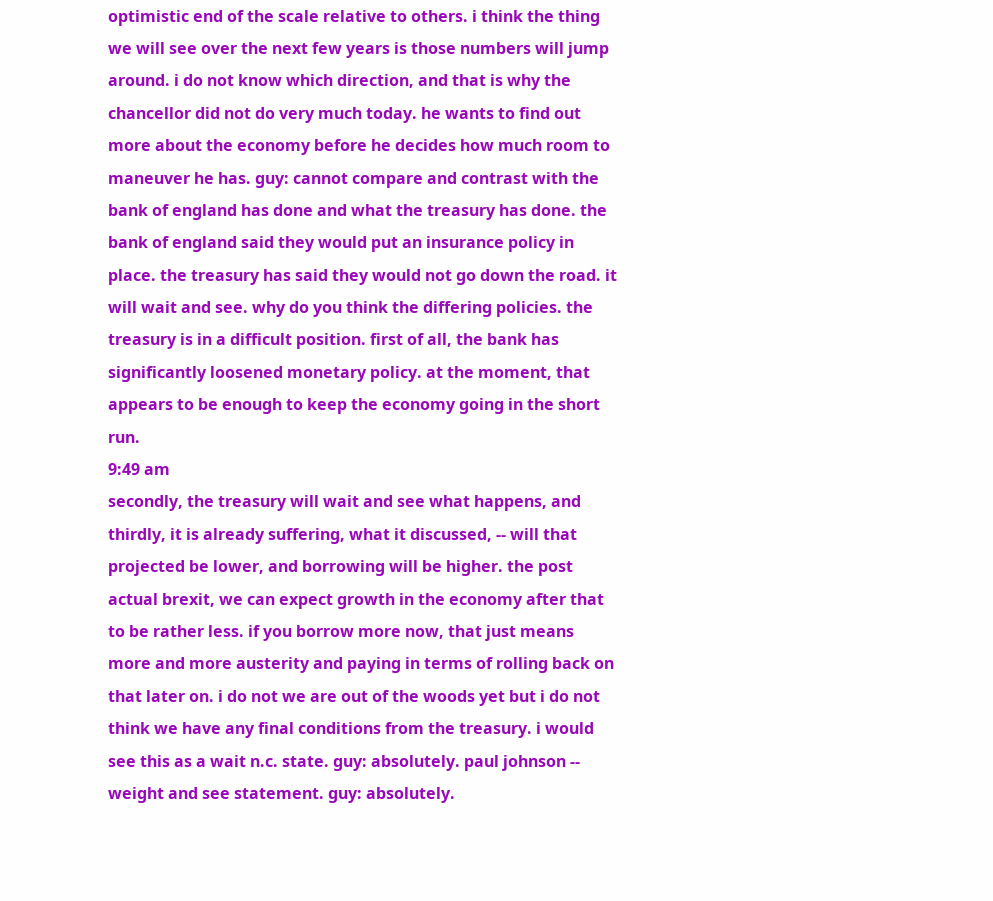optimistic end of the scale relative to others. i think the thing we will see over the next few years is those numbers will jump around. i do not know which direction, and that is why the chancellor did not do very much today. he wants to find out more about the economy before he decides how much room to maneuver he has. guy: cannot compare and contrast with the bank of england has done and what the treasury has done. the bank of england said they would put an insurance policy in place. the treasury has said they would not go down the road. it will wait and see. why do you think the differing policies. the treasury is in a difficult position. first of all, the bank has significantly loosened monetary policy. at the moment, that appears to be enough to keep the economy going in the short run.
9:49 am
secondly, the treasury will wait and see what happens, and thirdly, it is already suffering, what it discussed, -- will that projected be lower, and borrowing will be higher. the post actual brexit, we can expect growth in the economy after that to be rather less. if you borrow more now, that just means more and more austerity and paying in terms of rolling back on that later on. i do not we are out of the woods yet but i do not think we have any final conditions from the treasury. i would see this as a wait n.c. state. guy: absolutely. paul johnson -- weight and see statement. guy: absolutely.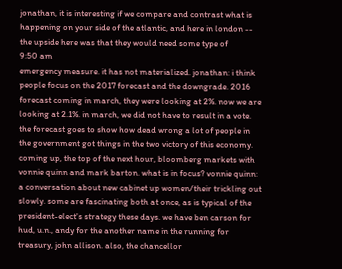jonathan, it is interesting if we compare and contrast what is happening on your side of the atlantic, and here in london -- the upside here was that they would need some type of
9:50 am
emergency measure. it has not materialized. jonathan: i think people focus on the 2017 forecast and the downgrade. 2016 forecast coming in march, they were looking at 2%. now we are looking at 2.1%. in march, we did not have to result in a vote. the forecast goes to show how dead wrong a lot of people in the government got things in the two victory of this economy. coming up, the top of the next hour, bloomberg markets with vonnie quinn and mark barton. what is in focus? vonnie quinn: a conversation about new cabinet up women/their trickling out slowly. some are fascinating both at once, as is typical of the president-elect's strategy these days. we have ben carson for hud, u.n., andy for the another name in the running for treasury, john allison. also, the chancellor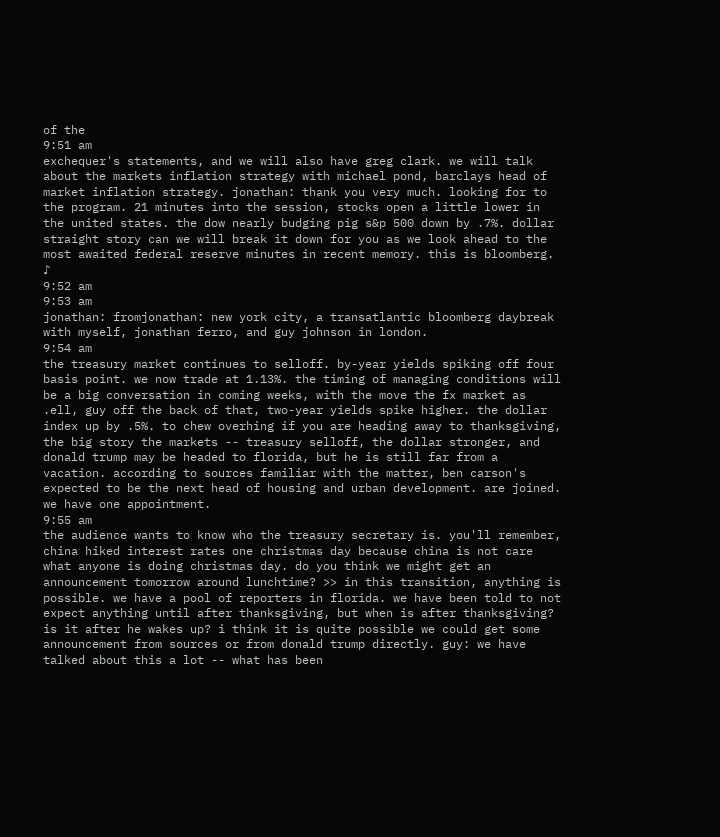of the
9:51 am
exchequer's statements, and we will also have greg clark. we will talk about the markets inflation strategy with michael pond, barclays head of market inflation strategy. jonathan: thank you very much. looking for to the program. 21 minutes into the session, stocks open a little lower in the united states. the dow nearly budging pig s&p 500 down by .7%. dollar straight story can we will break it down for you as we look ahead to the most awaited federal reserve minutes in recent memory. this is bloomberg. ♪
9:52 am
9:53 am
jonathan: fromjonathan: new york city, a transatlantic bloomberg daybreak with myself, jonathan ferro, and guy johnson in london.
9:54 am
the treasury market continues to selloff. by-year yields spiking off four basis point. we now trade at 1.13%. the timing of managing conditions will be a big conversation in coming weeks, with the move the fx market as .ell, guy off the back of that, two-year yields spike higher. the dollar index up by .5%. to chew overhing if you are heading away to thanksgiving, the big story the markets -- treasury selloff, the dollar stronger, and donald trump may be headed to florida, but he is still far from a vacation. according to sources familiar with the matter, ben carson's expected to be the next head of housing and urban development. are joined. we have one appointment.
9:55 am
the audience wants to know who the treasury secretary is. you'll remember, china hiked interest rates one christmas day because china is not care what anyone is doing christmas day. do you think we might get an announcement tomorrow around lunchtime? >> in this transition, anything is possible. we have a pool of reporters in florida. we have been told to not expect anything until after thanksgiving, but when is after thanksgiving? is it after he wakes up? i think it is quite possible we could get some announcement from sources or from donald trump directly. guy: we have talked about this a lot -- what has been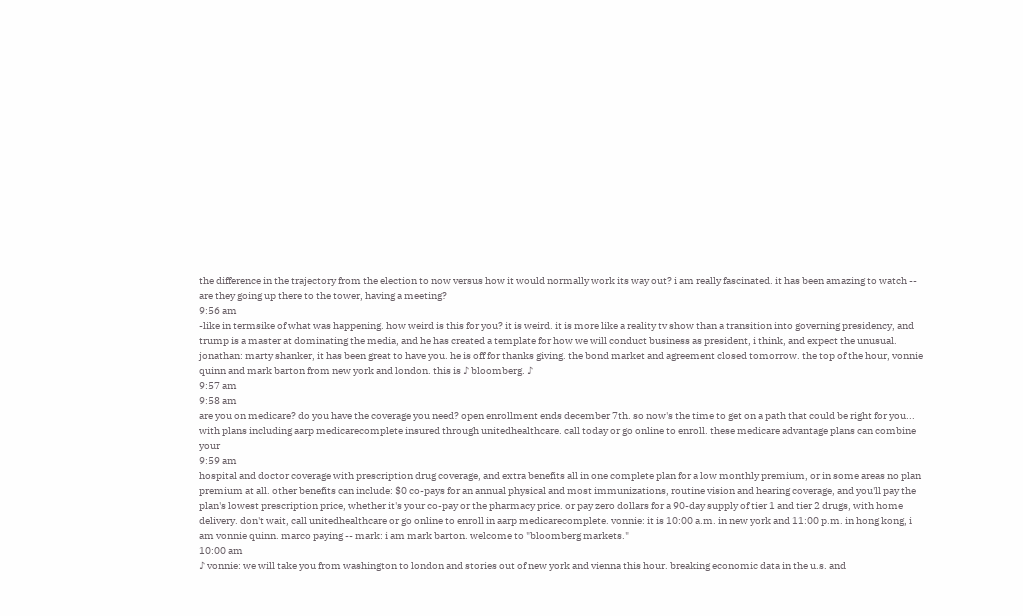the difference in the trajectory from the election to now versus how it would normally work its way out? i am really fascinated. it has been amazing to watch -- are they going up there to the tower, having a meeting?
9:56 am
-like in termsike of what was happening. how weird is this for you? it is weird. it is more like a reality tv show than a transition into governing presidency, and trump is a master at dominating the media, and he has created a template for how we will conduct business as president, i think, and expect the unusual. jonathan: marty shanker, it has been great to have you. he is off for thanks giving. the bond market and agreement closed tomorrow. the top of the hour, vonnie quinn and mark barton from new york and london. this is ♪ bloomberg. ♪
9:57 am
9:58 am
are you on medicare? do you have the coverage you need? open enrollment ends december 7th. so now's the time to get on a path that could be right for you... with plans including aarp medicarecomplete insured through unitedhealthcare. call today or go online to enroll. these medicare advantage plans can combine your
9:59 am
hospital and doctor coverage with prescription drug coverage, and extra benefits all in one complete plan for a low monthly premium, or in some areas no plan premium at all. other benefits can include: $0 co-pays for an annual physical and most immunizations, routine vision and hearing coverage, and you'll pay the plan's lowest prescription price, whether it's your co-pay or the pharmacy price. or pay zero dollars for a 90-day supply of tier 1 and tier 2 drugs, with home delivery. don't wait, call unitedhealthcare or go online to enroll in aarp medicarecomplete. vonnie: it is 10:00 a.m. in new york and 11:00 p.m. in hong kong, i am vonnie quinn. marco paying -- mark: i am mark barton. welcome to "bloomberg markets."
10:00 am
♪ vonnie: we will take you from washington to london and stories out of new york and vienna this hour. breaking economic data in the u.s. and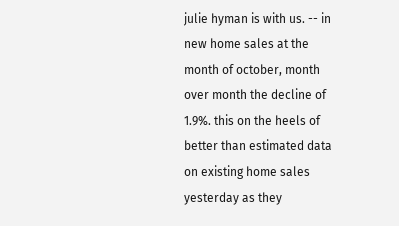julie hyman is with us. -- in new home sales at the month of october, month over month the decline of 1.9%. this on the heels of better than estimated data on existing home sales yesterday as they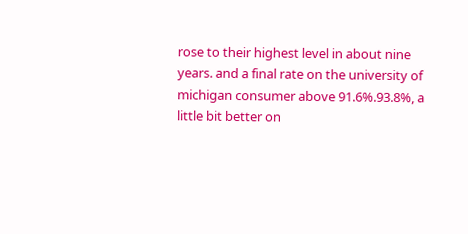rose to their highest level in about nine years. and a final rate on the university of michigan consumer above 91.6%.93.8%, a little bit better on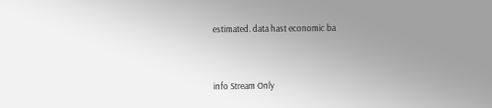estimated. data hast economic ba


info Stream Only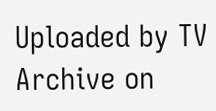Uploaded by TV Archive on